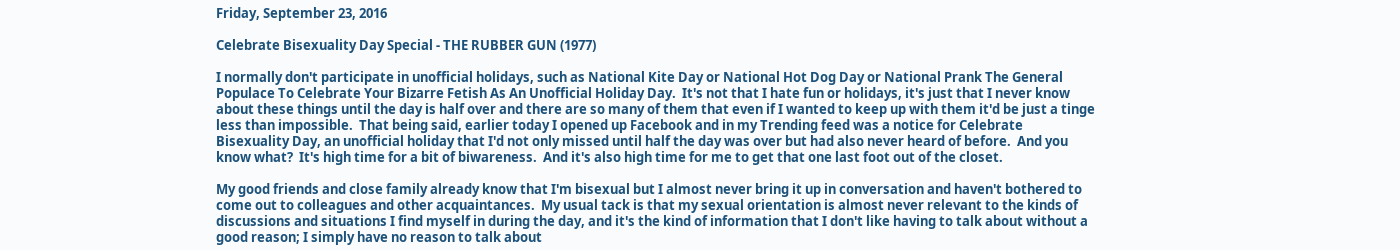Friday, September 23, 2016

Celebrate Bisexuality Day Special - THE RUBBER GUN (1977)

I normally don't participate in unofficial holidays, such as National Kite Day or National Hot Dog Day or National Prank The General Populace To Celebrate Your Bizarre Fetish As An Unofficial Holiday Day.  It's not that I hate fun or holidays, it's just that I never know about these things until the day is half over and there are so many of them that even if I wanted to keep up with them it'd be just a tinge less than impossible.  That being said, earlier today I opened up Facebook and in my Trending feed was a notice for Celebrate Bisexuality Day, an unofficial holiday that I'd not only missed until half the day was over but had also never heard of before.  And you know what?  It's high time for a bit of biwareness.  And it's also high time for me to get that one last foot out of the closet.

My good friends and close family already know that I'm bisexual but I almost never bring it up in conversation and haven't bothered to come out to colleagues and other acquaintances.  My usual tack is that my sexual orientation is almost never relevant to the kinds of discussions and situations I find myself in during the day, and it's the kind of information that I don't like having to talk about without a good reason; I simply have no reason to talk about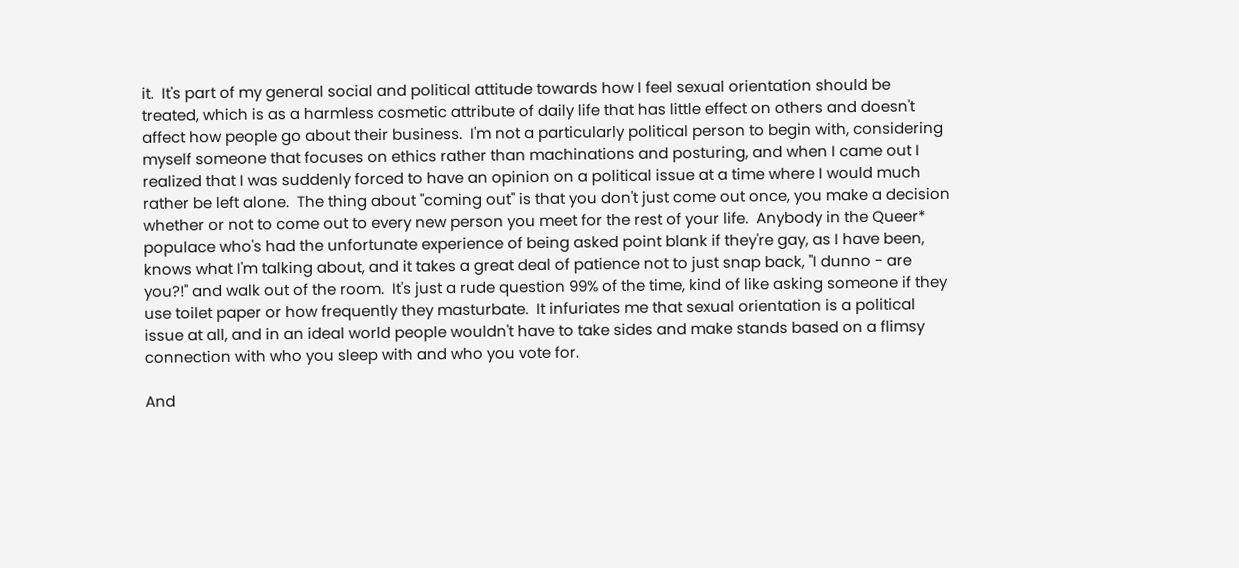it.  It's part of my general social and political attitude towards how I feel sexual orientation should be treated, which is as a harmless cosmetic attribute of daily life that has little effect on others and doesn't affect how people go about their business.  I'm not a particularly political person to begin with, considering myself someone that focuses on ethics rather than machinations and posturing, and when I came out I realized that I was suddenly forced to have an opinion on a political issue at a time where I would much rather be left alone.  The thing about "coming out" is that you don't just come out once, you make a decision whether or not to come out to every new person you meet for the rest of your life.  Anybody in the Queer* populace who's had the unfortunate experience of being asked point blank if they're gay, as I have been, knows what I'm talking about, and it takes a great deal of patience not to just snap back, "I dunno - are you?!" and walk out of the room.  It's just a rude question 99% of the time, kind of like asking someone if they use toilet paper or how frequently they masturbate.  It infuriates me that sexual orientation is a political issue at all, and in an ideal world people wouldn't have to take sides and make stands based on a flimsy connection with who you sleep with and who you vote for.

And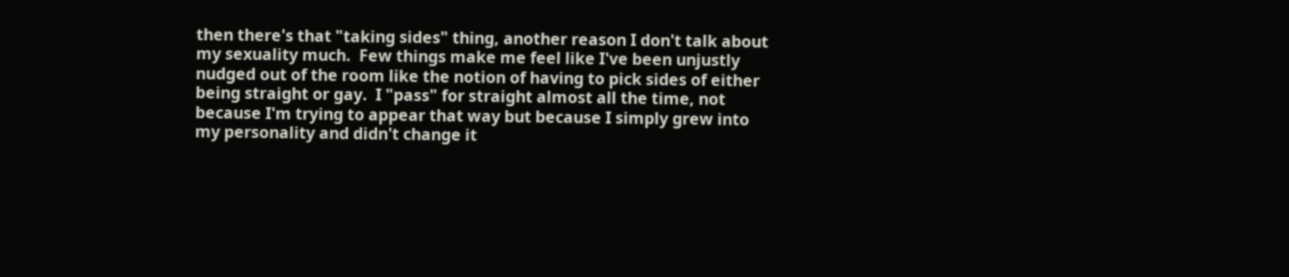then there's that "taking sides" thing, another reason I don't talk about my sexuality much.  Few things make me feel like I've been unjustly nudged out of the room like the notion of having to pick sides of either being straight or gay.  I "pass" for straight almost all the time, not because I'm trying to appear that way but because I simply grew into my personality and didn't change it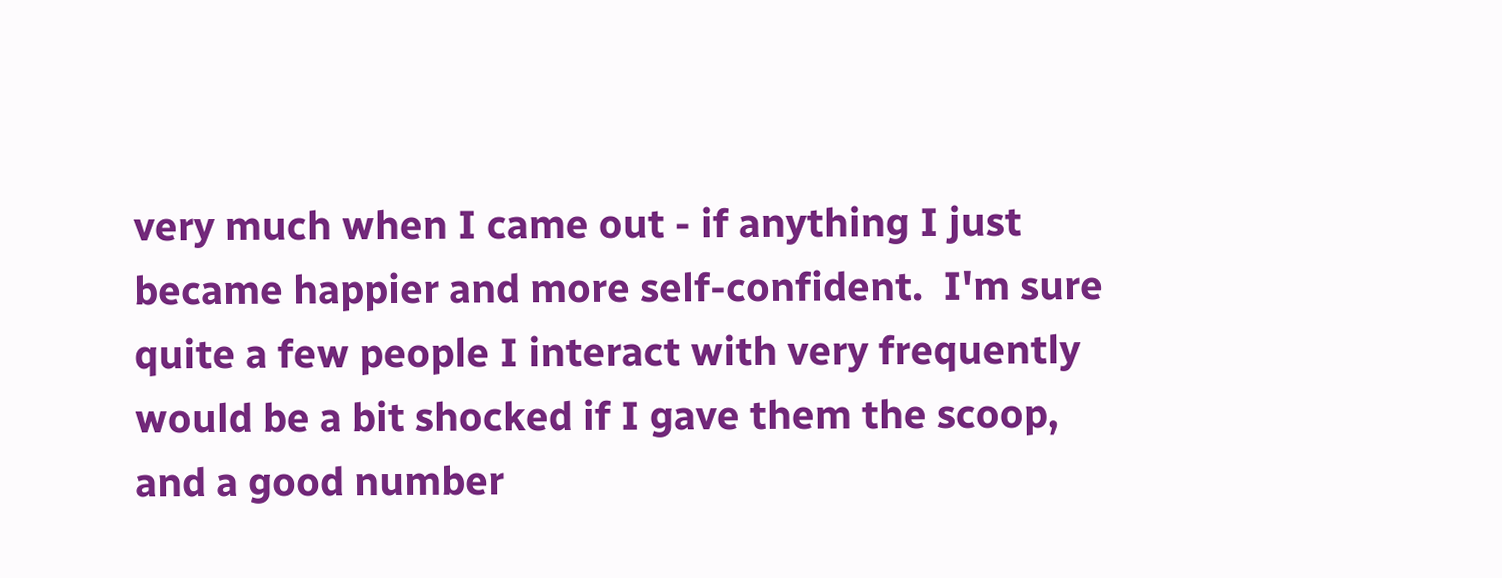very much when I came out - if anything I just became happier and more self-confident.  I'm sure quite a few people I interact with very frequently would be a bit shocked if I gave them the scoop, and a good number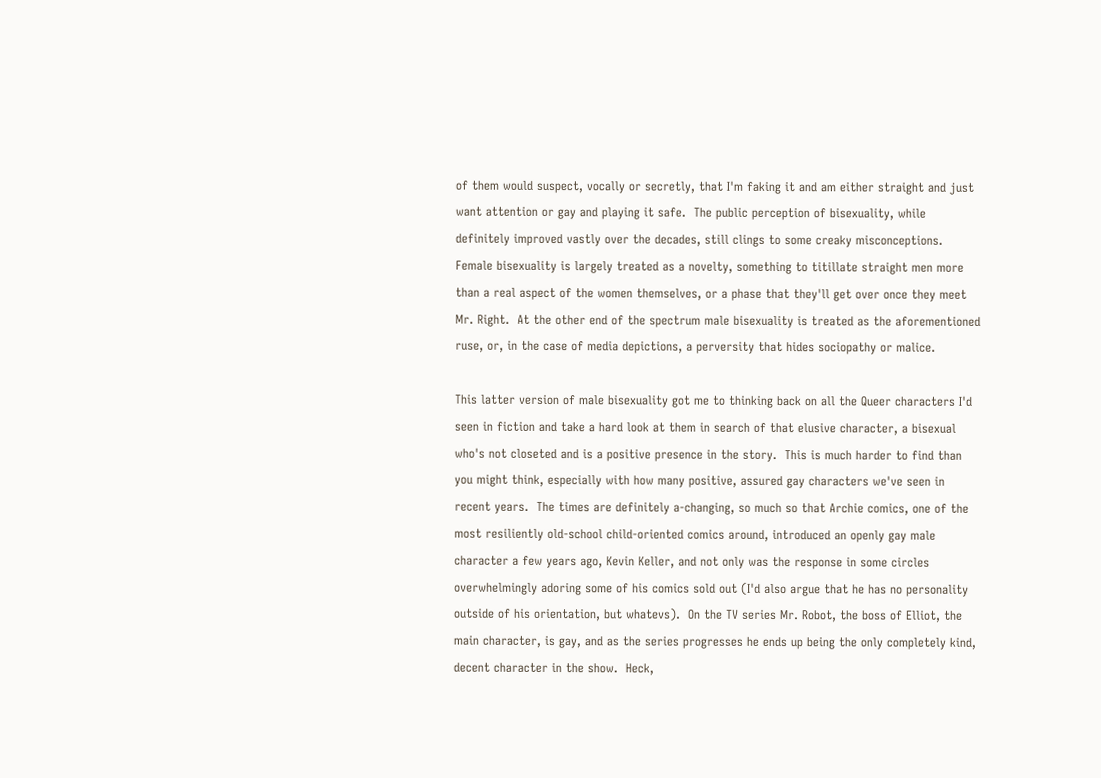of them would suspect, vocally or secretly, that I'm faking it and am either straight and just want attention or gay and playing it safe.  The public perception of bisexuality, while definitely improved vastly over the decades, still clings to some creaky misconceptions.  Female bisexuality is largely treated as a novelty, something to titillate straight men more than a real aspect of the women themselves, or a phase that they'll get over once they meet Mr. Right.  At the other end of the spectrum male bisexuality is treated as the aforementioned ruse, or, in the case of media depictions, a perversity that hides sociopathy or malice.

This latter version of male bisexuality got me to thinking back on all the Queer characters I'd seen in fiction and take a hard look at them in search of that elusive character, a bisexual who's not closeted and is a positive presence in the story.  This is much harder to find than you might think, especially with how many positive, assured gay characters we've seen in recent years.  The times are definitely a-changing, so much so that Archie comics, one of the most resiliently old-school child-oriented comics around, introduced an openly gay male character a few years ago, Kevin Keller, and not only was the response in some circles overwhelmingly adoring some of his comics sold out (I'd also argue that he has no personality outside of his orientation, but whatevs).  On the TV series Mr. Robot, the boss of Elliot, the main character, is gay, and as the series progresses he ends up being the only completely kind, decent character in the show.  Heck,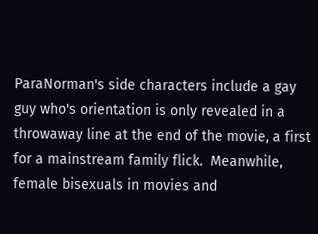ParaNorman's side characters include a gay guy who's orientation is only revealed in a throwaway line at the end of the movie, a first for a mainstream family flick.  Meanwhile, female bisexuals in movies and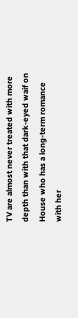TV are almost never treated with more depth than with that dark-eyed waif on House who has a long-term romance with her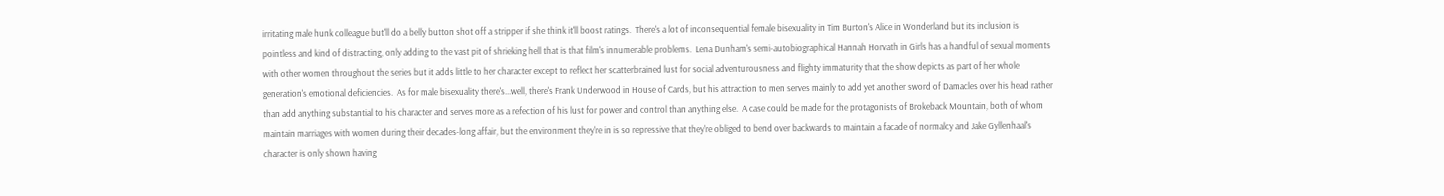irritating male hunk colleague but'll do a belly button shot off a stripper if she think it'll boost ratings.  There's a lot of inconsequential female bisexuality in Tim Burton's Alice in Wonderland but its inclusion is pointless and kind of distracting, only adding to the vast pit of shrieking hell that is that film's innumerable problems.  Lena Dunham's semi-autobiographical Hannah Horvath in Girls has a handful of sexual moments with other women throughout the series but it adds little to her character except to reflect her scatterbrained lust for social adventurousness and flighty immaturity that the show depicts as part of her whole generation's emotional deficiencies.  As for male bisexuality there's...well, there's Frank Underwood in House of Cards, but his attraction to men serves mainly to add yet another sword of Damacles over his head rather than add anything substantial to his character and serves more as a refection of his lust for power and control than anything else.  A case could be made for the protagonists of Brokeback Mountain, both of whom maintain marriages with women during their decades-long affair, but the environment they're in is so repressive that they're obliged to bend over backwards to maintain a facade of normalcy and Jake Gyllenhaal's character is only shown having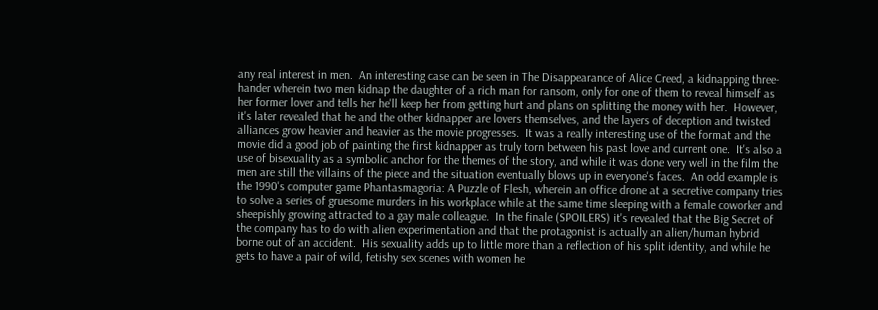any real interest in men.  An interesting case can be seen in The Disappearance of Alice Creed, a kidnapping three-hander wherein two men kidnap the daughter of a rich man for ransom, only for one of them to reveal himself as her former lover and tells her he'll keep her from getting hurt and plans on splitting the money with her.  However, it's later revealed that he and the other kidnapper are lovers themselves, and the layers of deception and twisted alliances grow heavier and heavier as the movie progresses.  It was a really interesting use of the format and the movie did a good job of painting the first kidnapper as truly torn between his past love and current one.  It's also a use of bisexuality as a symbolic anchor for the themes of the story, and while it was done very well in the film the men are still the villains of the piece and the situation eventually blows up in everyone's faces.  An odd example is the 1990's computer game Phantasmagoria: A Puzzle of Flesh, wherein an office drone at a secretive company tries to solve a series of gruesome murders in his workplace while at the same time sleeping with a female coworker and sheepishly growing attracted to a gay male colleague.  In the finale (SPOILERS) it's revealed that the Big Secret of the company has to do with alien experimentation and that the protagonist is actually an alien/human hybrid borne out of an accident.  His sexuality adds up to little more than a reflection of his split identity, and while he gets to have a pair of wild, fetishy sex scenes with women he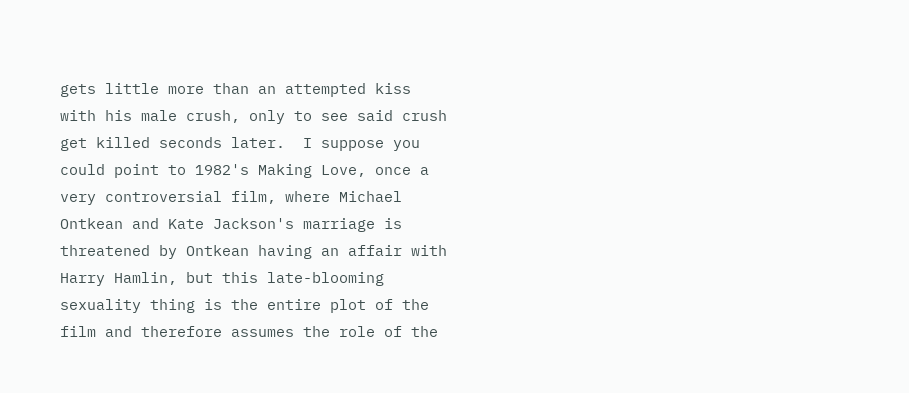gets little more than an attempted kiss with his male crush, only to see said crush get killed seconds later.  I suppose you could point to 1982's Making Love, once a very controversial film, where Michael Ontkean and Kate Jackson's marriage is threatened by Ontkean having an affair with Harry Hamlin, but this late-blooming sexuality thing is the entire plot of the film and therefore assumes the role of the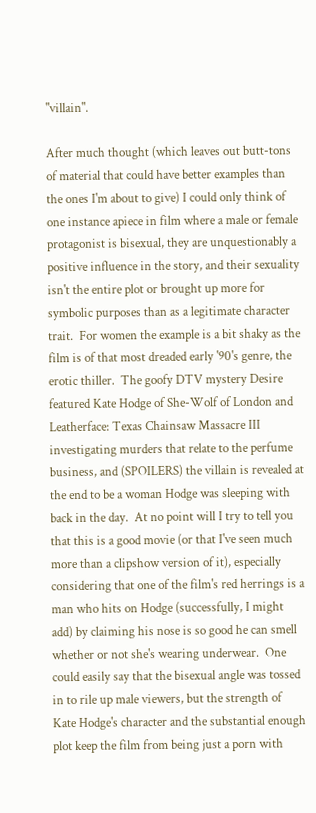"villain".

After much thought (which leaves out butt-tons of material that could have better examples than the ones I'm about to give) I could only think of one instance apiece in film where a male or female protagonist is bisexual, they are unquestionably a positive influence in the story, and their sexuality isn't the entire plot or brought up more for symbolic purposes than as a legitimate character trait.  For women the example is a bit shaky as the film is of that most dreaded early '90's genre, the erotic thiller.  The goofy DTV mystery Desire featured Kate Hodge of She-Wolf of London and Leatherface: Texas Chainsaw Massacre III investigating murders that relate to the perfume business, and (SPOILERS) the villain is revealed at the end to be a woman Hodge was sleeping with back in the day.  At no point will I try to tell you that this is a good movie (or that I've seen much more than a clipshow version of it), especially considering that one of the film's red herrings is a man who hits on Hodge (successfully, I might add) by claiming his nose is so good he can smell whether or not she's wearing underwear.  One could easily say that the bisexual angle was tossed in to rile up male viewers, but the strength of Kate Hodge's character and the substantial enough plot keep the film from being just a porn with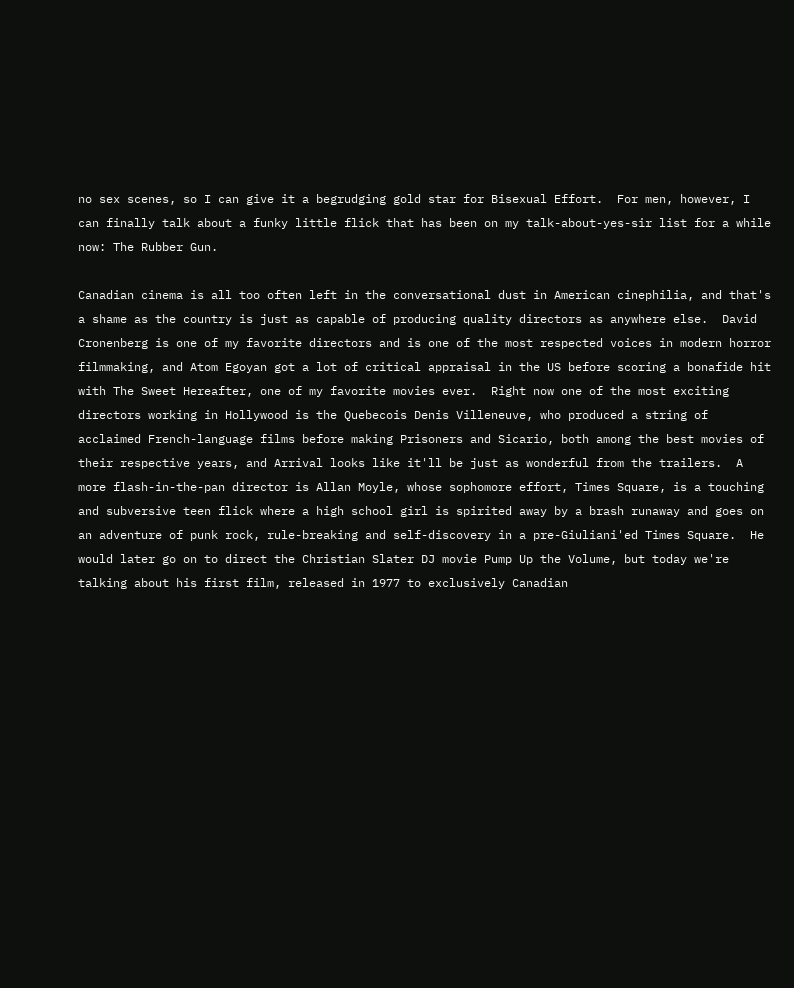no sex scenes, so I can give it a begrudging gold star for Bisexual Effort.  For men, however, I can finally talk about a funky little flick that has been on my talk-about-yes-sir list for a while now: The Rubber Gun.

Canadian cinema is all too often left in the conversational dust in American cinephilia, and that's a shame as the country is just as capable of producing quality directors as anywhere else.  David Cronenberg is one of my favorite directors and is one of the most respected voices in modern horror filmmaking, and Atom Egoyan got a lot of critical appraisal in the US before scoring a bonafide hit with The Sweet Hereafter, one of my favorite movies ever.  Right now one of the most exciting directors working in Hollywood is the Quebecois Denis Villeneuve, who produced a string of acclaimed French-language films before making Prisoners and Sicario, both among the best movies of their respective years, and Arrival looks like it'll be just as wonderful from the trailers.  A more flash-in-the-pan director is Allan Moyle, whose sophomore effort, Times Square, is a touching and subversive teen flick where a high school girl is spirited away by a brash runaway and goes on an adventure of punk rock, rule-breaking and self-discovery in a pre-Giuliani'ed Times Square.  He would later go on to direct the Christian Slater DJ movie Pump Up the Volume, but today we're talking about his first film, released in 1977 to exclusively Canadian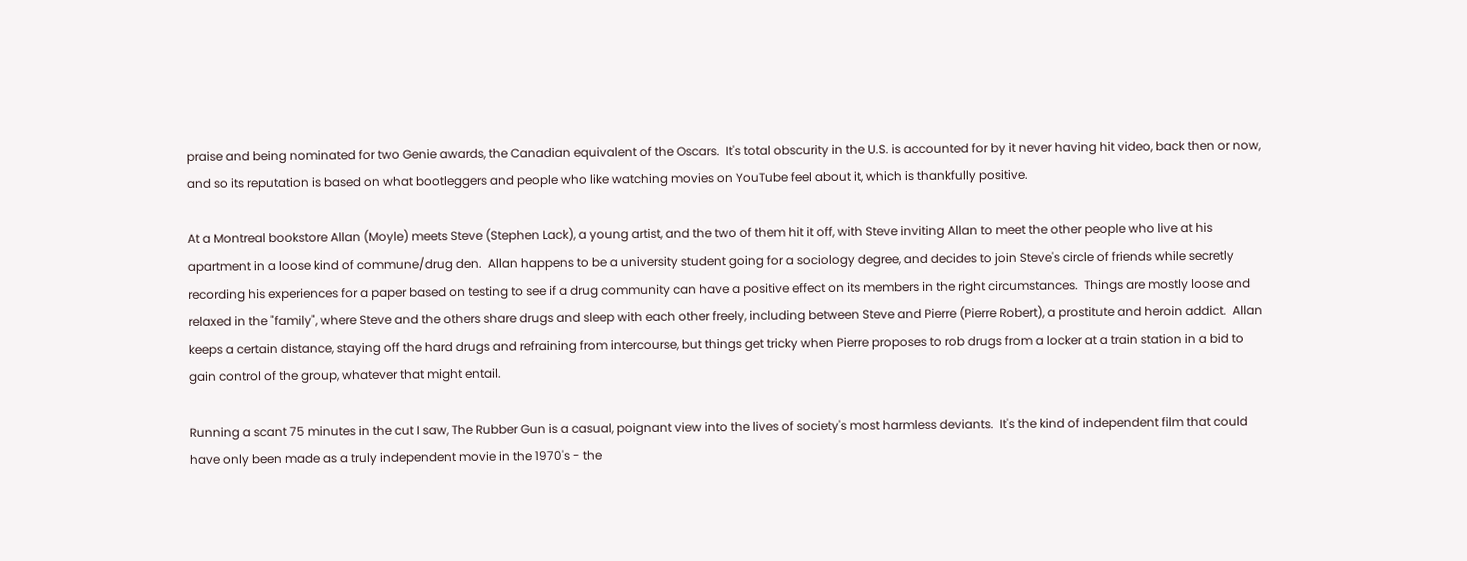praise and being nominated for two Genie awards, the Canadian equivalent of the Oscars.  It's total obscurity in the U.S. is accounted for by it never having hit video, back then or now, and so its reputation is based on what bootleggers and people who like watching movies on YouTube feel about it, which is thankfully positive.

At a Montreal bookstore Allan (Moyle) meets Steve (Stephen Lack), a young artist, and the two of them hit it off, with Steve inviting Allan to meet the other people who live at his apartment in a loose kind of commune/drug den.  Allan happens to be a university student going for a sociology degree, and decides to join Steve's circle of friends while secretly recording his experiences for a paper based on testing to see if a drug community can have a positive effect on its members in the right circumstances.  Things are mostly loose and relaxed in the "family", where Steve and the others share drugs and sleep with each other freely, including between Steve and Pierre (Pierre Robert), a prostitute and heroin addict.  Allan keeps a certain distance, staying off the hard drugs and refraining from intercourse, but things get tricky when Pierre proposes to rob drugs from a locker at a train station in a bid to gain control of the group, whatever that might entail.

Running a scant 75 minutes in the cut I saw, The Rubber Gun is a casual, poignant view into the lives of society's most harmless deviants.  It's the kind of independent film that could have only been made as a truly independent movie in the 1970's - the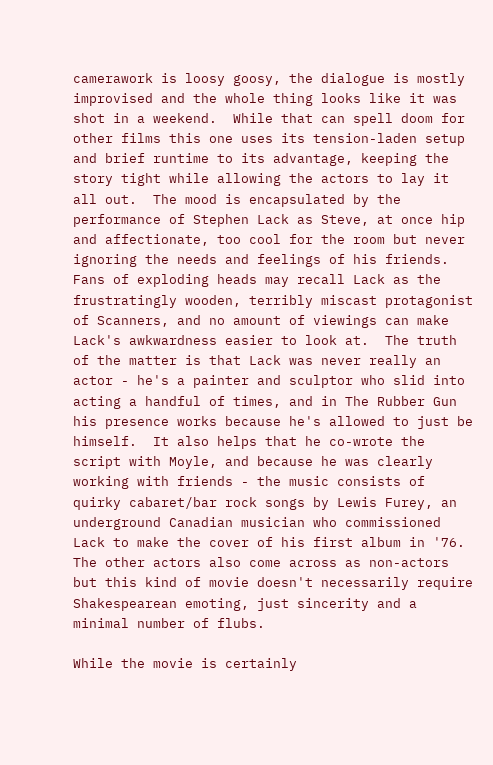camerawork is loosy goosy, the dialogue is mostly improvised and the whole thing looks like it was shot in a weekend.  While that can spell doom for other films this one uses its tension-laden setup and brief runtime to its advantage, keeping the story tight while allowing the actors to lay it all out.  The mood is encapsulated by the performance of Stephen Lack as Steve, at once hip and affectionate, too cool for the room but never ignoring the needs and feelings of his friends.  Fans of exploding heads may recall Lack as the frustratingly wooden, terribly miscast protagonist of Scanners, and no amount of viewings can make Lack's awkwardness easier to look at.  The truth of the matter is that Lack was never really an actor - he's a painter and sculptor who slid into acting a handful of times, and in The Rubber Gun his presence works because he's allowed to just be himself.  It also helps that he co-wrote the script with Moyle, and because he was clearly working with friends - the music consists of quirky cabaret/bar rock songs by Lewis Furey, an underground Canadian musician who commissioned Lack to make the cover of his first album in '76.  The other actors also come across as non-actors but this kind of movie doesn't necessarily require Shakespearean emoting, just sincerity and a minimal number of flubs.

While the movie is certainly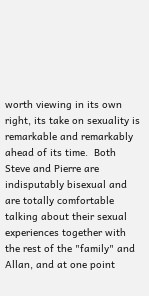worth viewing in its own right, its take on sexuality is remarkable and remarkably ahead of its time.  Both Steve and Pierre are indisputably bisexual and are totally comfortable talking about their sexual experiences together with the rest of the "family" and Allan, and at one point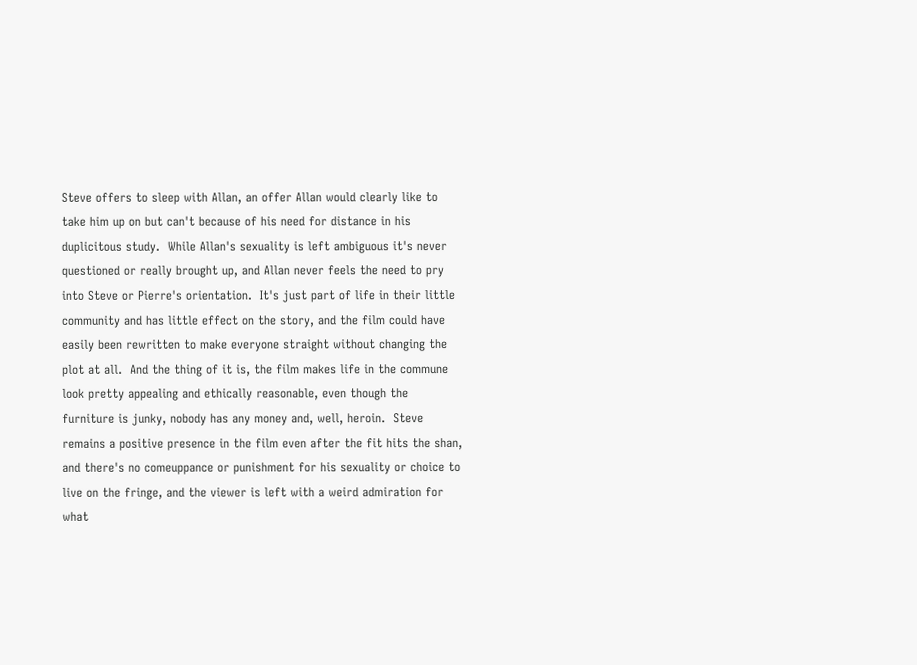Steve offers to sleep with Allan, an offer Allan would clearly like to take him up on but can't because of his need for distance in his duplicitous study.  While Allan's sexuality is left ambiguous it's never questioned or really brought up, and Allan never feels the need to pry into Steve or Pierre's orientation.  It's just part of life in their little community and has little effect on the story, and the film could have easily been rewritten to make everyone straight without changing the plot at all.  And the thing of it is, the film makes life in the commune look pretty appealing and ethically reasonable, even though the furniture is junky, nobody has any money and, well, heroin.  Steve remains a positive presence in the film even after the fit hits the shan, and there's no comeuppance or punishment for his sexuality or choice to live on the fringe, and the viewer is left with a weird admiration for what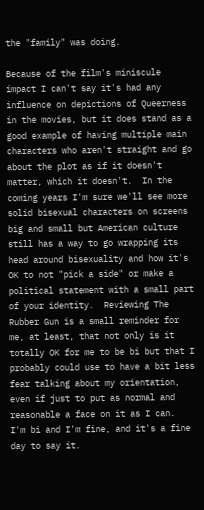the "family" was doing.

Because of the film's miniscule impact I can't say it's had any influence on depictions of Queerness in the movies, but it does stand as a good example of having multiple main characters who aren't straight and go about the plot as if it doesn't matter, which it doesn't.  In the coming years I'm sure we'll see more solid bisexual characters on screens big and small but American culture still has a way to go wrapping its head around bisexuality and how it's OK to not "pick a side" or make a political statement with a small part of your identity.  Reviewing The Rubber Gun is a small reminder for me, at least, that not only is it totally OK for me to be bi but that I probably could use to have a bit less fear talking about my orientation, even if just to put as normal and reasonable a face on it as I can.  I'm bi and I'm fine, and it's a fine day to say it.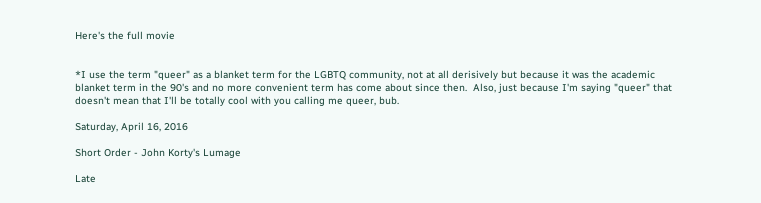Here's the full movie


*I use the term "queer" as a blanket term for the LGBTQ community, not at all derisively but because it was the academic blanket term in the 90's and no more convenient term has come about since then.  Also, just because I'm saying "queer" that doesn't mean that I'll be totally cool with you calling me queer, bub.

Saturday, April 16, 2016

Short Order - John Korty's Lumage

Late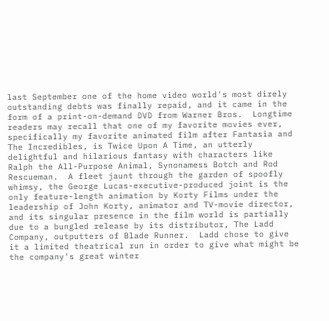last September one of the home video world's most direly outstanding debts was finally repaid, and it came in the form of a print-on-demand DVD from Warner Bros.  Longtime readers may recall that one of my favorite movies ever, specifically my favorite animated film after Fantasia and The Incredibles, is Twice Upon A Time, an utterly delightful and hilarious fantasy with characters like Ralph the All-Purpose Animal, Synonamess Botch and Rod Rescueman.  A fleet jaunt through the garden of spoofly whimsy, the George Lucas-executive-produced joint is the only feature-length animation by Korty Films under the leadership of John Korty, animator and TV-movie director, and its singular presence in the film world is partially due to a bungled release by its distributor, The Ladd Company, outputters of Blade Runner.  Ladd chose to give it a limited theatrical run in order to give what might be the company's great winter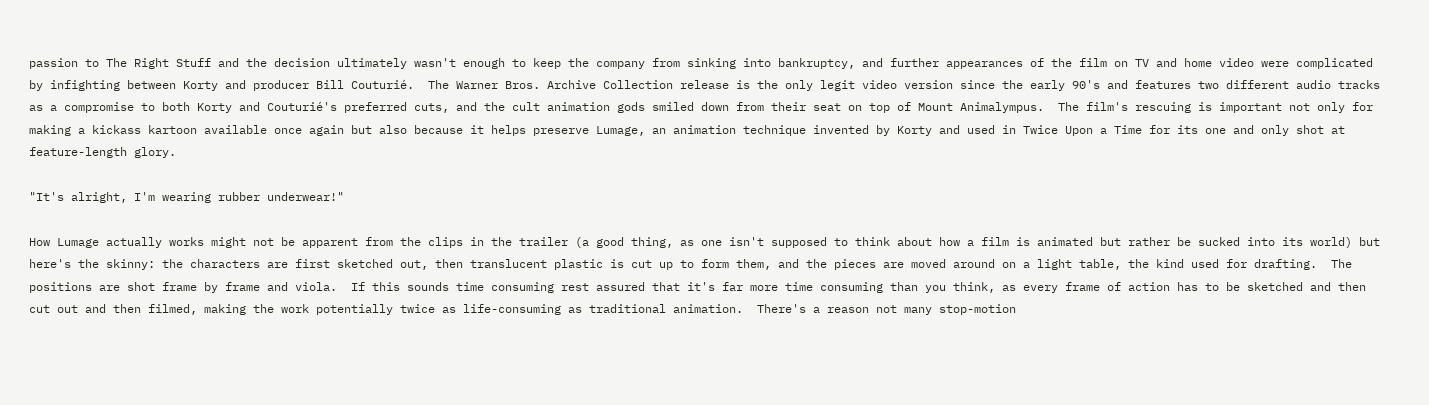passion to The Right Stuff and the decision ultimately wasn't enough to keep the company from sinking into bankruptcy, and further appearances of the film on TV and home video were complicated by infighting between Korty and producer Bill Couturié.  The Warner Bros. Archive Collection release is the only legit video version since the early 90's and features two different audio tracks as a compromise to both Korty and Couturié's preferred cuts, and the cult animation gods smiled down from their seat on top of Mount Animalympus.  The film's rescuing is important not only for making a kickass kartoon available once again but also because it helps preserve Lumage, an animation technique invented by Korty and used in Twice Upon a Time for its one and only shot at feature-length glory.

"It's alright, I'm wearing rubber underwear!"

How Lumage actually works might not be apparent from the clips in the trailer (a good thing, as one isn't supposed to think about how a film is animated but rather be sucked into its world) but here's the skinny: the characters are first sketched out, then translucent plastic is cut up to form them, and the pieces are moved around on a light table, the kind used for drafting.  The positions are shot frame by frame and viola.  If this sounds time consuming rest assured that it's far more time consuming than you think, as every frame of action has to be sketched and then cut out and then filmed, making the work potentially twice as life-consuming as traditional animation.  There's a reason not many stop-motion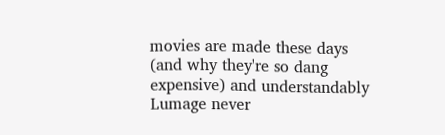movies are made these days (and why they're so dang expensive) and understandably Lumage never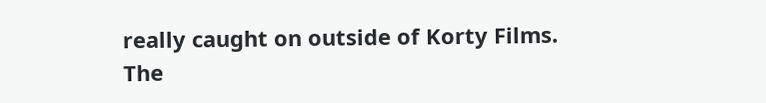really caught on outside of Korty Films.  The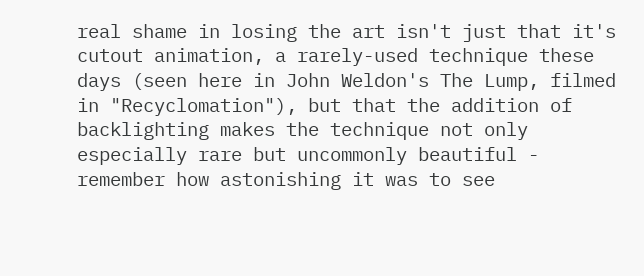real shame in losing the art isn't just that it's cutout animation, a rarely-used technique these days (seen here in John Weldon's The Lump, filmed in "Recyclomation"), but that the addition of backlighting makes the technique not only especially rare but uncommonly beautiful - remember how astonishing it was to see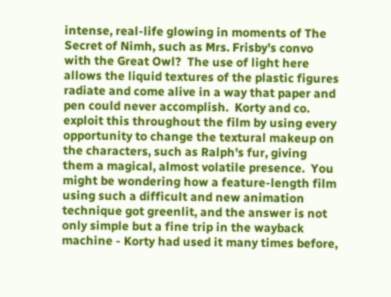intense, real-life glowing in moments of The Secret of Nimh, such as Mrs. Frisby's convo with the Great Owl?  The use of light here allows the liquid textures of the plastic figures radiate and come alive in a way that paper and pen could never accomplish.  Korty and co. exploit this throughout the film by using every opportunity to change the textural makeup on the characters, such as Ralph's fur, giving them a magical, almost volatile presence.  You might be wondering how a feature-length film using such a difficult and new animation technique got greenlit, and the answer is not only simple but a fine trip in the wayback machine - Korty had used it many times before,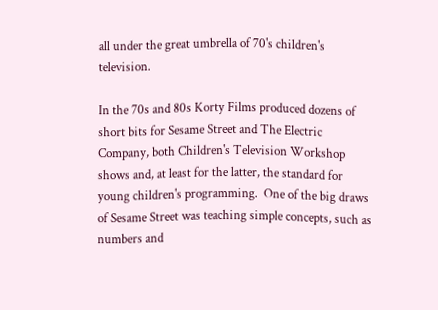all under the great umbrella of 70's children's television.

In the 70s and 80s Korty Films produced dozens of short bits for Sesame Street and The Electric Company, both Children's Television Workshop shows and, at least for the latter, the standard for young children's programming.  One of the big draws of Sesame Street was teaching simple concepts, such as numbers and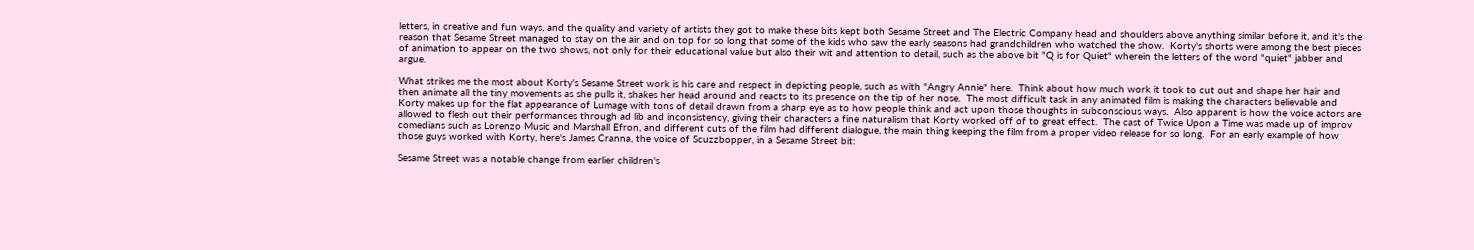letters, in creative and fun ways, and the quality and variety of artists they got to make these bits kept both Sesame Street and The Electric Company head and shoulders above anything similar before it, and it's the reason that Sesame Street managed to stay on the air and on top for so long that some of the kids who saw the early seasons had grandchildren who watched the show.  Korty's shorts were among the best pieces of animation to appear on the two shows, not only for their educational value but also their wit and attention to detail, such as the above bit "Q is for Quiet" wherein the letters of the word "quiet" jabber and argue.

What strikes me the most about Korty's Sesame Street work is his care and respect in depicting people, such as with "Angry Annie" here.  Think about how much work it took to cut out and shape her hair and then animate all the tiny movements as she pulls it, shakes her head around and reacts to its presence on the tip of her nose.  The most difficult task in any animated film is making the characters believable and Korty makes up for the flat appearance of Lumage with tons of detail drawn from a sharp eye as to how people think and act upon those thoughts in subconscious ways.  Also apparent is how the voice actors are allowed to flesh out their performances through ad lib and inconsistency, giving their characters a fine naturalism that Korty worked off of to great effect.  The cast of Twice Upon a Time was made up of improv comedians such as Lorenzo Music and Marshall Efron, and different cuts of the film had different dialogue, the main thing keeping the film from a proper video release for so long.  For an early example of how those guys worked with Korty, here's James Cranna, the voice of Scuzzbopper, in a Sesame Street bit:

Sesame Street was a notable change from earlier children's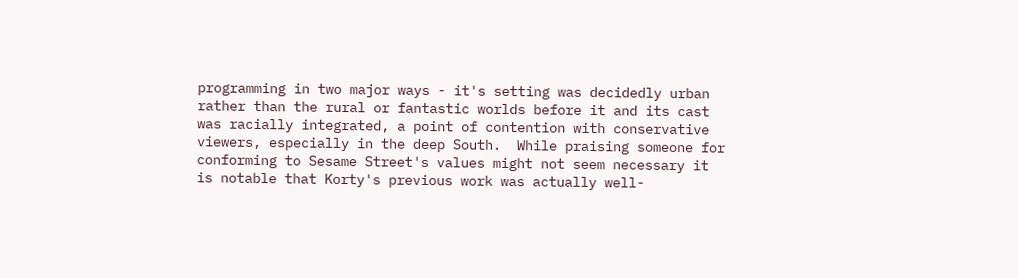programming in two major ways - it's setting was decidedly urban rather than the rural or fantastic worlds before it and its cast was racially integrated, a point of contention with conservative viewers, especially in the deep South.  While praising someone for conforming to Sesame Street's values might not seem necessary it is notable that Korty's previous work was actually well-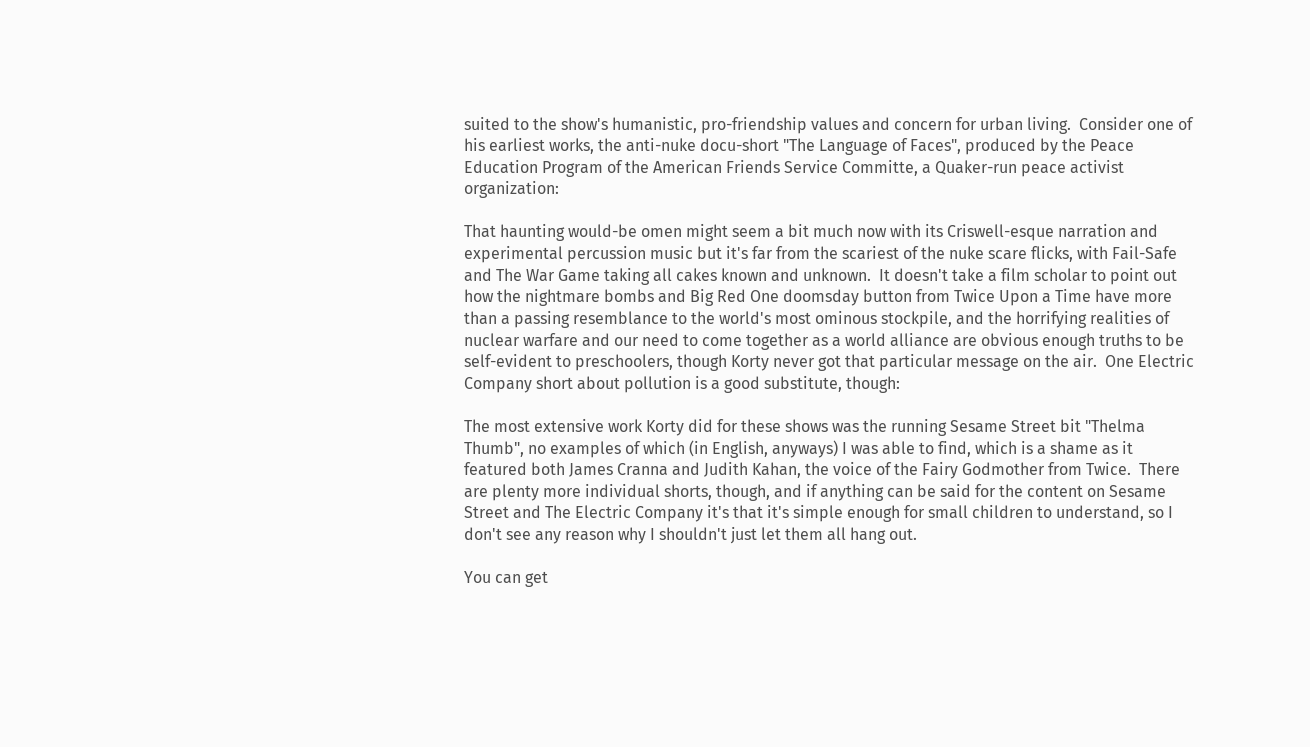suited to the show's humanistic, pro-friendship values and concern for urban living.  Consider one of his earliest works, the anti-nuke docu-short "The Language of Faces", produced by the Peace Education Program of the American Friends Service Committe, a Quaker-run peace activist organization:

That haunting would-be omen might seem a bit much now with its Criswell-esque narration and experimental percussion music but it's far from the scariest of the nuke scare flicks, with Fail-Safe and The War Game taking all cakes known and unknown.  It doesn't take a film scholar to point out how the nightmare bombs and Big Red One doomsday button from Twice Upon a Time have more than a passing resemblance to the world's most ominous stockpile, and the horrifying realities of nuclear warfare and our need to come together as a world alliance are obvious enough truths to be self-evident to preschoolers, though Korty never got that particular message on the air.  One Electric Company short about pollution is a good substitute, though:

The most extensive work Korty did for these shows was the running Sesame Street bit "Thelma Thumb", no examples of which (in English, anyways) I was able to find, which is a shame as it featured both James Cranna and Judith Kahan, the voice of the Fairy Godmother from Twice.  There are plenty more individual shorts, though, and if anything can be said for the content on Sesame Street and The Electric Company it's that it's simple enough for small children to understand, so I don't see any reason why I shouldn't just let them all hang out.

You can get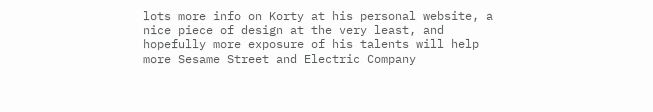lots more info on Korty at his personal website, a nice piece of design at the very least, and hopefully more exposure of his talents will help more Sesame Street and Electric Company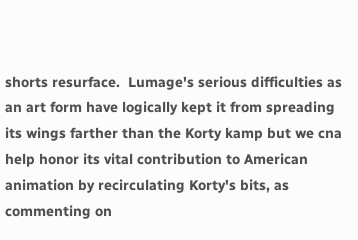shorts resurface.  Lumage's serious difficulties as an art form have logically kept it from spreading its wings farther than the Korty kamp but we cna help honor its vital contribution to American animation by recirculating Korty's bits, as commenting on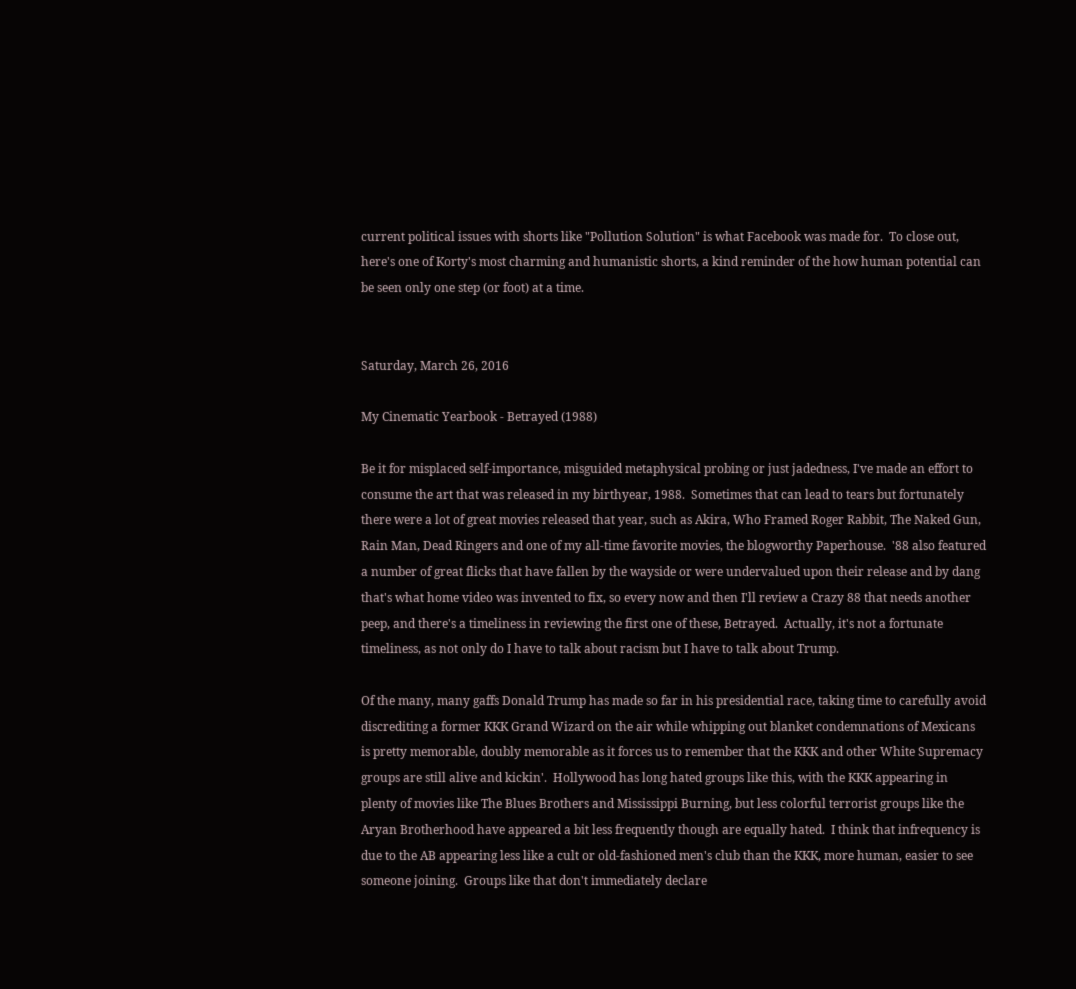current political issues with shorts like "Pollution Solution" is what Facebook was made for.  To close out, here's one of Korty's most charming and humanistic shorts, a kind reminder of the how human potential can be seen only one step (or foot) at a time.


Saturday, March 26, 2016

My Cinematic Yearbook - Betrayed (1988)

Be it for misplaced self-importance, misguided metaphysical probing or just jadedness, I've made an effort to consume the art that was released in my birthyear, 1988.  Sometimes that can lead to tears but fortunately there were a lot of great movies released that year, such as Akira, Who Framed Roger Rabbit, The Naked Gun, Rain Man, Dead Ringers and one of my all-time favorite movies, the blogworthy Paperhouse.  '88 also featured a number of great flicks that have fallen by the wayside or were undervalued upon their release and by dang that's what home video was invented to fix, so every now and then I'll review a Crazy 88 that needs another peep, and there's a timeliness in reviewing the first one of these, Betrayed.  Actually, it's not a fortunate timeliness, as not only do I have to talk about racism but I have to talk about Trump.

Of the many, many gaffs Donald Trump has made so far in his presidential race, taking time to carefully avoid discrediting a former KKK Grand Wizard on the air while whipping out blanket condemnations of Mexicans is pretty memorable, doubly memorable as it forces us to remember that the KKK and other White Supremacy groups are still alive and kickin'.  Hollywood has long hated groups like this, with the KKK appearing in plenty of movies like The Blues Brothers and Mississippi Burning, but less colorful terrorist groups like the Aryan Brotherhood have appeared a bit less frequently though are equally hated.  I think that infrequency is due to the AB appearing less like a cult or old-fashioned men's club than the KKK, more human, easier to see someone joining.  Groups like that don't immediately declare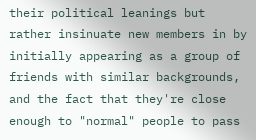their political leanings but rather insinuate new members in by initially appearing as a group of friends with similar backgrounds, and the fact that they're close enough to "normal" people to pass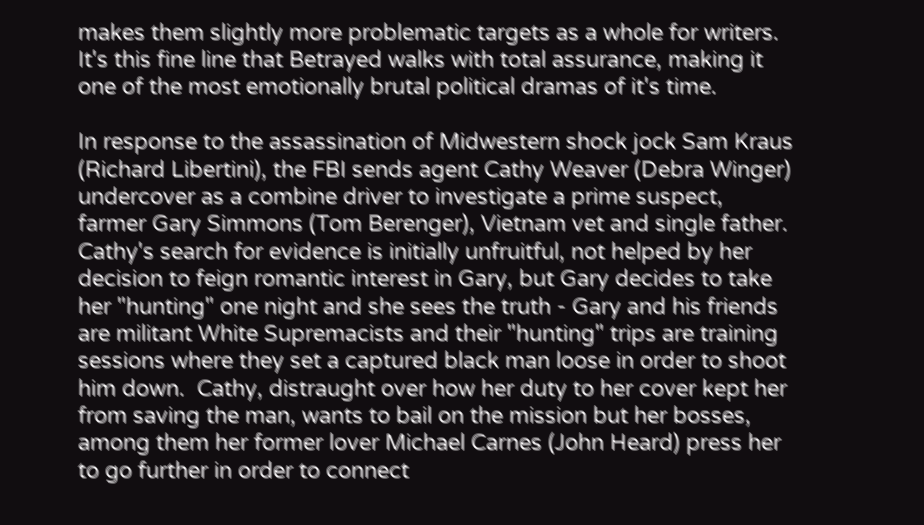makes them slightly more problematic targets as a whole for writers.  It's this fine line that Betrayed walks with total assurance, making it one of the most emotionally brutal political dramas of it's time.

In response to the assassination of Midwestern shock jock Sam Kraus (Richard Libertini), the FBI sends agent Cathy Weaver (Debra Winger) undercover as a combine driver to investigate a prime suspect, farmer Gary Simmons (Tom Berenger), Vietnam vet and single father.  Cathy's search for evidence is initially unfruitful, not helped by her decision to feign romantic interest in Gary, but Gary decides to take her "hunting" one night and she sees the truth - Gary and his friends are militant White Supremacists and their "hunting" trips are training sessions where they set a captured black man loose in order to shoot him down.  Cathy, distraught over how her duty to her cover kept her from saving the man, wants to bail on the mission but her bosses, among them her former lover Michael Carnes (John Heard) press her to go further in order to connect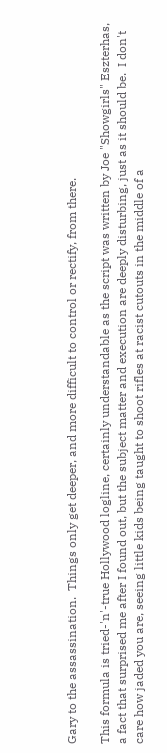Gary to the assassination.  Things only get deeper, and more difficult to control or rectify, from there.

This formula is tried-'n'-true Hollywood logline, certainly understandable as the script was written by Joe "Showgirls" Eszterhas, a fact that surprised me after I found out, but the subject matter and execution are deeply disturbing, just as it should be.  I don't care how jaded you are, seeing little kids being taught to shoot rifles at racist cutouts in the middle of a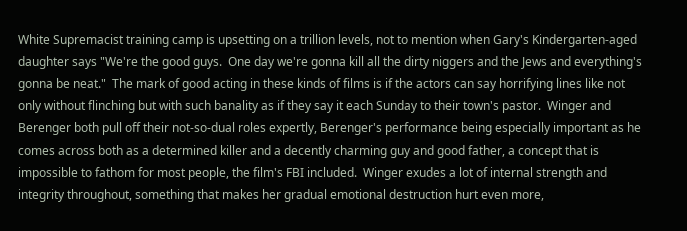White Supremacist training camp is upsetting on a trillion levels, not to mention when Gary's Kindergarten-aged daughter says "We're the good guys.  One day we're gonna kill all the dirty niggers and the Jews and everything's gonna be neat."  The mark of good acting in these kinds of films is if the actors can say horrifying lines like not only without flinching but with such banality as if they say it each Sunday to their town's pastor.  Winger and Berenger both pull off their not-so-dual roles expertly, Berenger's performance being especially important as he comes across both as a determined killer and a decently charming guy and good father, a concept that is impossible to fathom for most people, the film's FBI included.  Winger exudes a lot of internal strength and integrity throughout, something that makes her gradual emotional destruction hurt even more,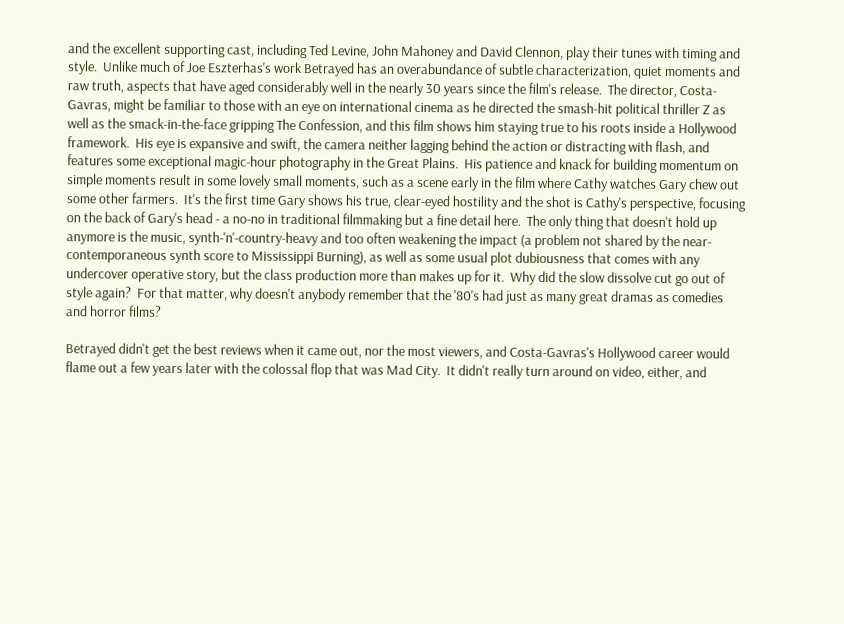and the excellent supporting cast, including Ted Levine, John Mahoney and David Clennon, play their tunes with timing and style.  Unlike much of Joe Eszterhas's work Betrayed has an overabundance of subtle characterization, quiet moments and raw truth, aspects that have aged considerably well in the nearly 30 years since the film's release.  The director, Costa-Gavras, might be familiar to those with an eye on international cinema as he directed the smash-hit political thriller Z as well as the smack-in-the-face gripping The Confession, and this film shows him staying true to his roots inside a Hollywood framework.  His eye is expansive and swift, the camera neither lagging behind the action or distracting with flash, and features some exceptional magic-hour photography in the Great Plains.  His patience and knack for building momentum on simple moments result in some lovely small moments, such as a scene early in the film where Cathy watches Gary chew out some other farmers.  It's the first time Gary shows his true, clear-eyed hostility and the shot is Cathy's perspective, focusing on the back of Gary's head - a no-no in traditional filmmaking but a fine detail here.  The only thing that doesn't hold up anymore is the music, synth-'n'-country-heavy and too often weakening the impact (a problem not shared by the near-contemporaneous synth score to Mississippi Burning), as well as some usual plot dubiousness that comes with any undercover operative story, but the class production more than makes up for it.  Why did the slow dissolve cut go out of style again?  For that matter, why doesn't anybody remember that the '80's had just as many great dramas as comedies and horror films?

Betrayed didn't get the best reviews when it came out, nor the most viewers, and Costa-Gavras's Hollywood career would flame out a few years later with the colossal flop that was Mad City.  It didn't really turn around on video, either, and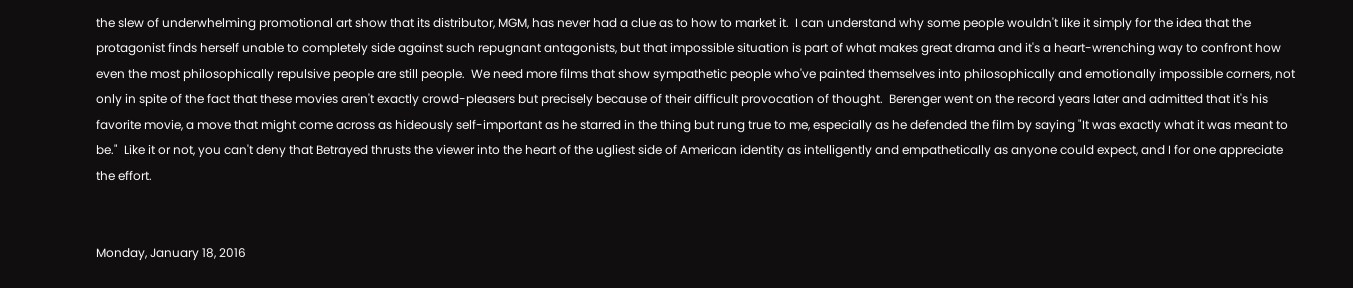the slew of underwhelming promotional art show that its distributor, MGM, has never had a clue as to how to market it.  I can understand why some people wouldn't like it simply for the idea that the protagonist finds herself unable to completely side against such repugnant antagonists, but that impossible situation is part of what makes great drama and it's a heart-wrenching way to confront how even the most philosophically repulsive people are still people.  We need more films that show sympathetic people who've painted themselves into philosophically and emotionally impossible corners, not only in spite of the fact that these movies aren't exactly crowd-pleasers but precisely because of their difficult provocation of thought.  Berenger went on the record years later and admitted that it's his favorite movie, a move that might come across as hideously self-important as he starred in the thing but rung true to me, especially as he defended the film by saying "It was exactly what it was meant to be."  Like it or not, you can't deny that Betrayed thrusts the viewer into the heart of the ugliest side of American identity as intelligently and empathetically as anyone could expect, and I for one appreciate the effort.


Monday, January 18, 2016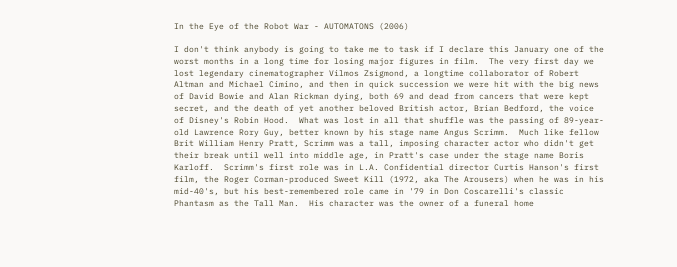In the Eye of the Robot War - AUTOMATONS (2006)

I don't think anybody is going to take me to task if I declare this January one of the worst months in a long time for losing major figures in film.  The very first day we lost legendary cinematographer Vilmos Zsigmond, a longtime collaborator of Robert Altman and Michael Cimino, and then in quick succession we were hit with the big news of David Bowie and Alan Rickman dying, both 69 and dead from cancers that were kept secret, and the death of yet another beloved British actor, Brian Bedford, the voice of Disney's Robin Hood.  What was lost in all that shuffle was the passing of 89-year-old Lawrence Rory Guy, better known by his stage name Angus Scrimm.  Much like fellow Brit William Henry Pratt, Scrimm was a tall, imposing character actor who didn't get their break until well into middle age, in Pratt's case under the stage name Boris Karloff.  Scrimm's first role was in L.A. Confidential director Curtis Hanson's first film, the Roger Corman-produced Sweet Kill (1972, aka The Arousers) when he was in his mid-40's, but his best-remembered role came in '79 in Don Coscarelli's classic Phantasm as the Tall Man.  His character was the owner of a funeral home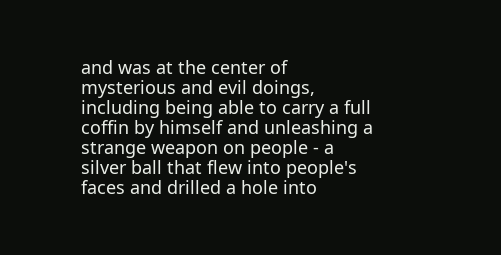and was at the center of mysterious and evil doings, including being able to carry a full coffin by himself and unleashing a strange weapon on people - a silver ball that flew into people's faces and drilled a hole into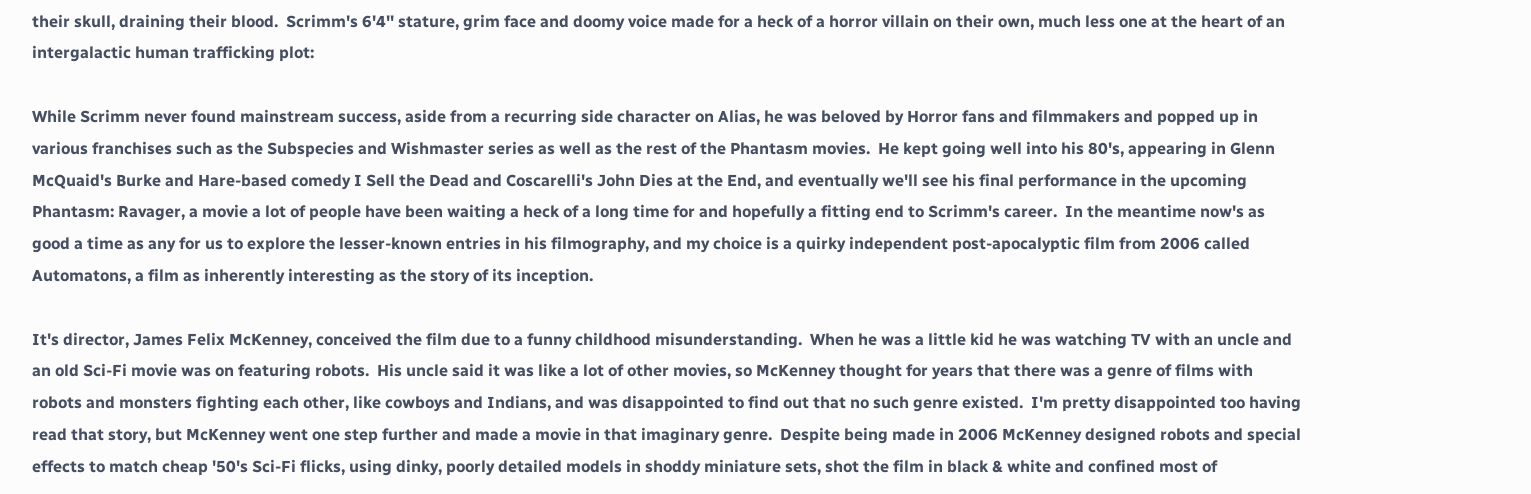their skull, draining their blood.  Scrimm's 6'4'' stature, grim face and doomy voice made for a heck of a horror villain on their own, much less one at the heart of an intergalactic human trafficking plot:

While Scrimm never found mainstream success, aside from a recurring side character on Alias, he was beloved by Horror fans and filmmakers and popped up in various franchises such as the Subspecies and Wishmaster series as well as the rest of the Phantasm movies.  He kept going well into his 80's, appearing in Glenn McQuaid's Burke and Hare-based comedy I Sell the Dead and Coscarelli's John Dies at the End, and eventually we'll see his final performance in the upcoming Phantasm: Ravager, a movie a lot of people have been waiting a heck of a long time for and hopefully a fitting end to Scrimm's career.  In the meantime now's as good a time as any for us to explore the lesser-known entries in his filmography, and my choice is a quirky independent post-apocalyptic film from 2006 called Automatons, a film as inherently interesting as the story of its inception.

It's director, James Felix McKenney, conceived the film due to a funny childhood misunderstanding.  When he was a little kid he was watching TV with an uncle and an old Sci-Fi movie was on featuring robots.  His uncle said it was like a lot of other movies, so McKenney thought for years that there was a genre of films with robots and monsters fighting each other, like cowboys and Indians, and was disappointed to find out that no such genre existed.  I'm pretty disappointed too having read that story, but McKenney went one step further and made a movie in that imaginary genre.  Despite being made in 2006 McKenney designed robots and special effects to match cheap '50's Sci-Fi flicks, using dinky, poorly detailed models in shoddy miniature sets, shot the film in black & white and confined most of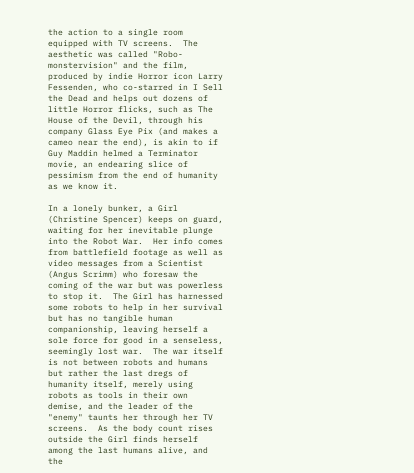the action to a single room equipped with TV screens.  The aesthetic was called "Robo-monstervision" and the film, produced by indie Horror icon Larry Fessenden, who co-starred in I Sell the Dead and helps out dozens of little Horror flicks, such as The House of the Devil, through his company Glass Eye Pix (and makes a cameo near the end), is akin to if Guy Maddin helmed a Terminator movie, an endearing slice of pessimism from the end of humanity as we know it.

In a lonely bunker, a Girl (Christine Spencer) keeps on guard, waiting for her inevitable plunge into the Robot War.  Her info comes from battlefield footage as well as video messages from a Scientist (Angus Scrimm) who foresaw the coming of the war but was powerless to stop it.  The Girl has harnessed some robots to help in her survival but has no tangible human companionship, leaving herself a sole force for good in a senseless, seemingly lost war.  The war itself is not between robots and humans but rather the last dregs of humanity itself, merely using robots as tools in their own demise, and the leader of the "enemy" taunts her through her TV screens.  As the body count rises outside the Girl finds herself among the last humans alive, and the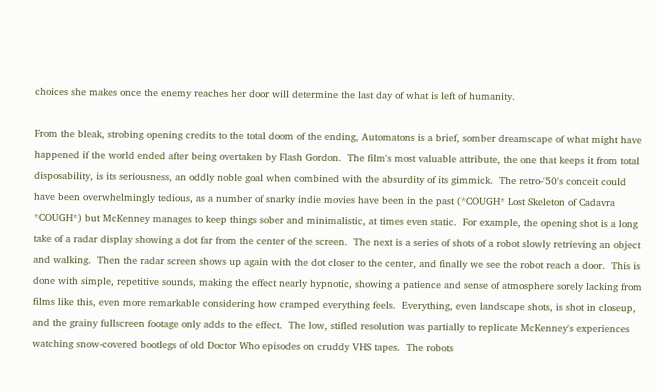choices she makes once the enemy reaches her door will determine the last day of what is left of humanity.

From the bleak, strobing opening credits to the total doom of the ending, Automatons is a brief, somber dreamscape of what might have happened if the world ended after being overtaken by Flash Gordon.  The film's most valuable attribute, the one that keeps it from total disposability, is its seriousness, an oddly noble goal when combined with the absurdity of its gimmick.  The retro-'50's conceit could have been overwhelmingly tedious, as a number of snarky indie movies have been in the past (*COUGH* Lost Skeleton of Cadavra *COUGH*) but McKenney manages to keep things sober and minimalistic, at times even static.  For example, the opening shot is a long take of a radar display showing a dot far from the center of the screen.  The next is a series of shots of a robot slowly retrieving an object and walking.  Then the radar screen shows up again with the dot closer to the center, and finally we see the robot reach a door.  This is done with simple, repetitive sounds, making the effect nearly hypnotic, showing a patience and sense of atmosphere sorely lacking from films like this, even more remarkable considering how cramped everything feels.  Everything, even landscape shots, is shot in closeup, and the grainy fullscreen footage only adds to the effect.  The low, stifled resolution was partially to replicate McKenney's experiences watching snow-covered bootlegs of old Doctor Who episodes on cruddy VHS tapes.  The robots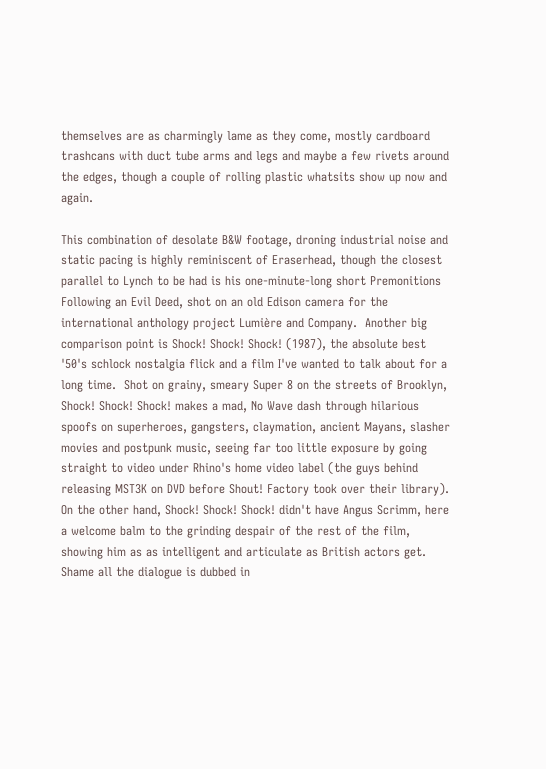themselves are as charmingly lame as they come, mostly cardboard trashcans with duct tube arms and legs and maybe a few rivets around the edges, though a couple of rolling plastic whatsits show up now and again.

This combination of desolate B&W footage, droning industrial noise and static pacing is highly reminiscent of Eraserhead, though the closest parallel to Lynch to be had is his one-minute-long short Premonitions Following an Evil Deed, shot on an old Edison camera for the international anthology project Lumière and Company.  Another big comparison point is Shock! Shock! Shock! (1987), the absolute best '50's schlock nostalgia flick and a film I've wanted to talk about for a long time.  Shot on grainy, smeary Super 8 on the streets of Brooklyn, Shock! Shock! Shock! makes a mad, No Wave dash through hilarious spoofs on superheroes, gangsters, claymation, ancient Mayans, slasher movies and postpunk music, seeing far too little exposure by going straight to video under Rhino's home video label (the guys behind releasing MST3K on DVD before Shout! Factory took over their library).  On the other hand, Shock! Shock! Shock! didn't have Angus Scrimm, here a welcome balm to the grinding despair of the rest of the film, showing him as as intelligent and articulate as British actors get.  Shame all the dialogue is dubbed in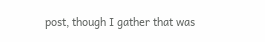post, though I gather that was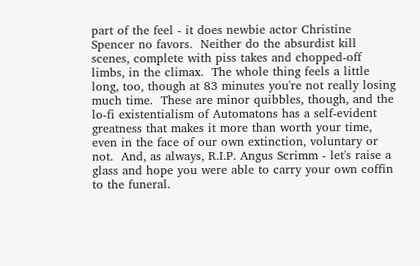part of the feel - it does newbie actor Christine Spencer no favors.  Neither do the absurdist kill scenes, complete with piss takes and chopped-off limbs, in the climax.  The whole thing feels a little long, too, though at 83 minutes you're not really losing much time.  These are minor quibbles, though, and the lo-fi existentialism of Automatons has a self-evident greatness that makes it more than worth your time, even in the face of our own extinction, voluntary or not.  And, as always, R.I.P. Angus Scrimm - let's raise a glass and hope you were able to carry your own coffin to the funeral.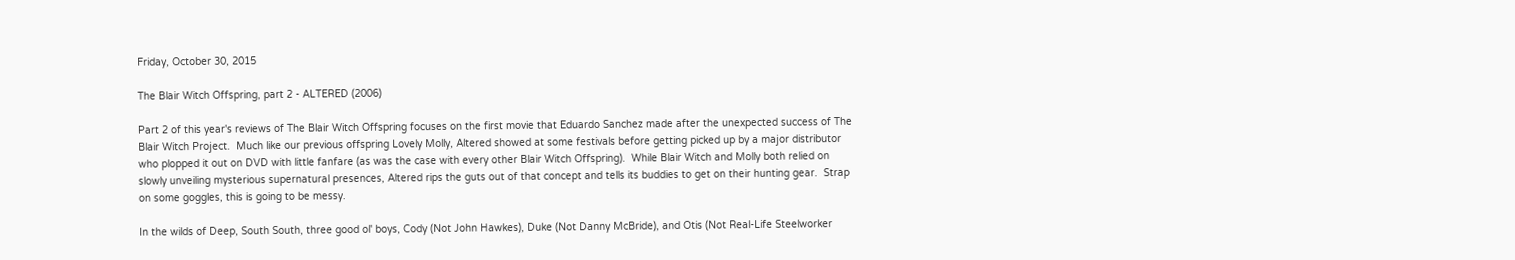Friday, October 30, 2015

The Blair Witch Offspring, part 2 - ALTERED (2006)

Part 2 of this year's reviews of The Blair Witch Offspring focuses on the first movie that Eduardo Sanchez made after the unexpected success of The Blair Witch Project.  Much like our previous offspring Lovely Molly, Altered showed at some festivals before getting picked up by a major distributor who plopped it out on DVD with little fanfare (as was the case with every other Blair Witch Offspring).  While Blair Witch and Molly both relied on slowly unveiling mysterious supernatural presences, Altered rips the guts out of that concept and tells its buddies to get on their hunting gear.  Strap on some goggles, this is going to be messy.

In the wilds of Deep, South South, three good ol' boys, Cody (Not John Hawkes), Duke (Not Danny McBride), and Otis (Not Real-Life Steelworker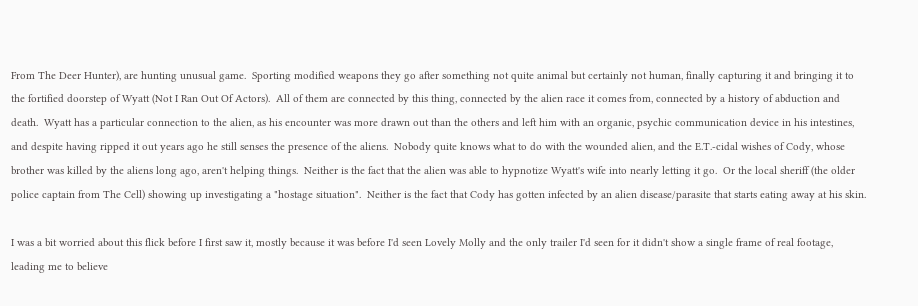From The Deer Hunter), are hunting unusual game.  Sporting modified weapons they go after something not quite animal but certainly not human, finally capturing it and bringing it to the fortified doorstep of Wyatt (Not I Ran Out Of Actors).  All of them are connected by this thing, connected by the alien race it comes from, connected by a history of abduction and death.  Wyatt has a particular connection to the alien, as his encounter was more drawn out than the others and left him with an organic, psychic communication device in his intestines, and despite having ripped it out years ago he still senses the presence of the aliens.  Nobody quite knows what to do with the wounded alien, and the E.T.-cidal wishes of Cody, whose brother was killed by the aliens long ago, aren't helping things.  Neither is the fact that the alien was able to hypnotize Wyatt's wife into nearly letting it go.  Or the local sheriff (the older police captain from The Cell) showing up investigating a "hostage situation".  Neither is the fact that Cody has gotten infected by an alien disease/parasite that starts eating away at his skin.

I was a bit worried about this flick before I first saw it, mostly because it was before I'd seen Lovely Molly and the only trailer I'd seen for it didn't show a single frame of real footage, leading me to believe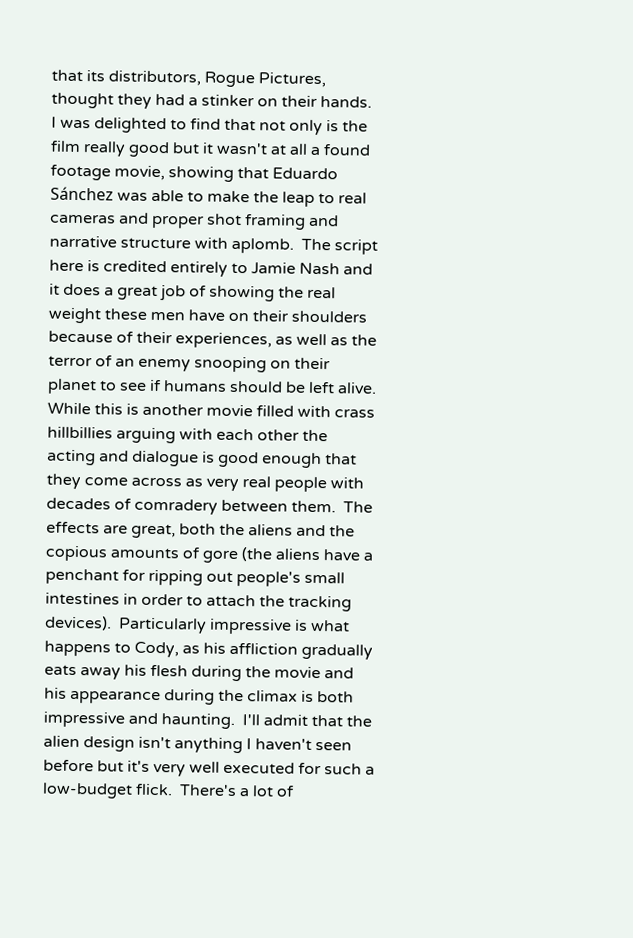that its distributors, Rogue Pictures, thought they had a stinker on their hands.  I was delighted to find that not only is the film really good but it wasn't at all a found footage movie, showing that Eduardo Sánchez was able to make the leap to real cameras and proper shot framing and narrative structure with aplomb.  The script here is credited entirely to Jamie Nash and it does a great job of showing the real weight these men have on their shoulders because of their experiences, as well as the terror of an enemy snooping on their planet to see if humans should be left alive.  While this is another movie filled with crass hillbillies arguing with each other the acting and dialogue is good enough that they come across as very real people with decades of comradery between them.  The effects are great, both the aliens and the copious amounts of gore (the aliens have a penchant for ripping out people's small intestines in order to attach the tracking devices).  Particularly impressive is what happens to Cody, as his affliction gradually eats away his flesh during the movie and his appearance during the climax is both impressive and haunting.  I'll admit that the alien design isn't anything I haven't seen before but it's very well executed for such a low-budget flick.  There's a lot of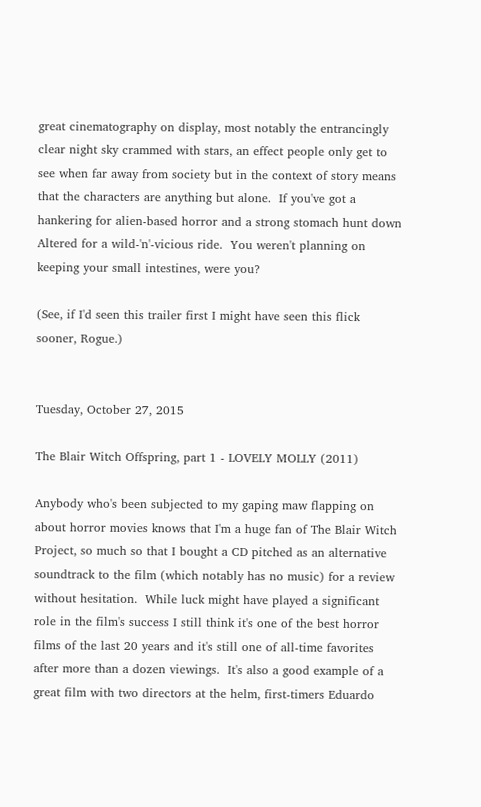great cinematography on display, most notably the entrancingly clear night sky crammed with stars, an effect people only get to see when far away from society but in the context of story means that the characters are anything but alone.  If you've got a hankering for alien-based horror and a strong stomach hunt down Altered for a wild-'n'-vicious ride.  You weren't planning on keeping your small intestines, were you?

(See, if I'd seen this trailer first I might have seen this flick sooner, Rogue.)


Tuesday, October 27, 2015

The Blair Witch Offspring, part 1 - LOVELY MOLLY (2011)

Anybody who's been subjected to my gaping maw flapping on about horror movies knows that I'm a huge fan of The Blair Witch Project, so much so that I bought a CD pitched as an alternative soundtrack to the film (which notably has no music) for a review without hesitation.  While luck might have played a significant role in the film's success I still think it's one of the best horror films of the last 20 years and it's still one of all-time favorites after more than a dozen viewings.  It's also a good example of a great film with two directors at the helm, first-timers Eduardo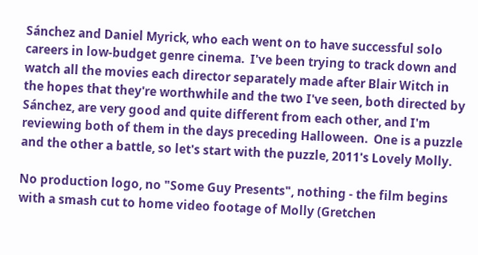Sánchez and Daniel Myrick, who each went on to have successful solo careers in low-budget genre cinema.  I've been trying to track down and watch all the movies each director separately made after Blair Witch in the hopes that they're worthwhile and the two I've seen, both directed by Sánchez, are very good and quite different from each other, and I'm reviewing both of them in the days preceding Halloween.  One is a puzzle and the other a battle, so let's start with the puzzle, 2011's Lovely Molly.

No production logo, no "Some Guy Presents", nothing - the film begins with a smash cut to home video footage of Molly (Gretchen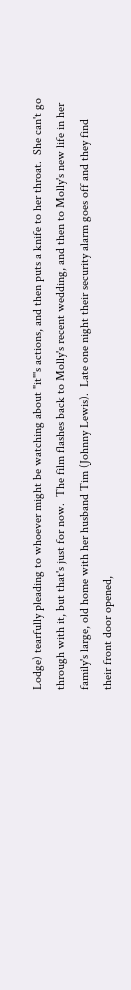Lodge) tearfully pleading to whoever might be watching about "it"'s actions, and then puts a knife to her throat.  She can't go through with it, but that's just for now.  The film flashes back to Molly's recent wedding, and then to Molly's new life in her family's large, old home with her husband Tim (Johnny Lewis).  Late one night their security alarm goes off and they find their front door opened,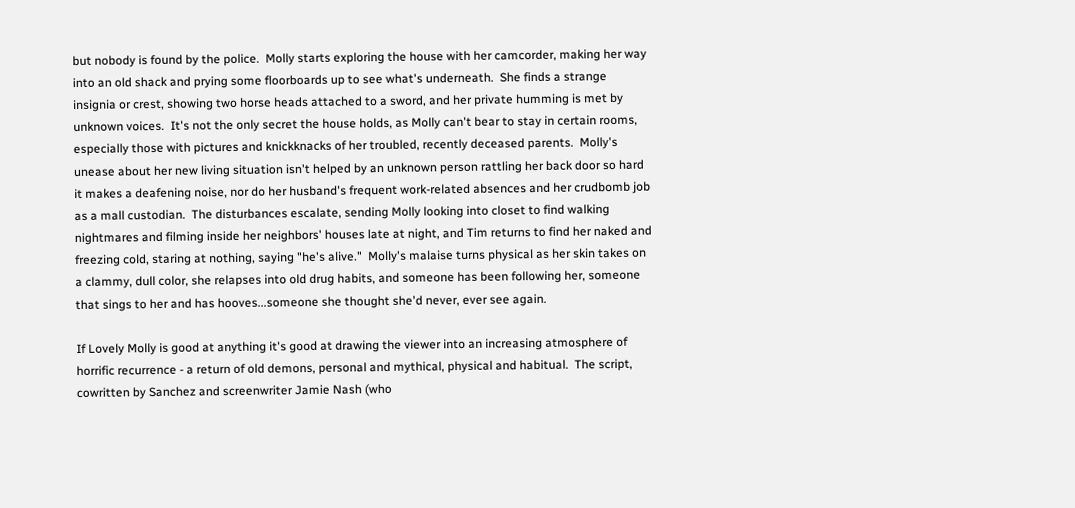but nobody is found by the police.  Molly starts exploring the house with her camcorder, making her way into an old shack and prying some floorboards up to see what's underneath.  She finds a strange insignia or crest, showing two horse heads attached to a sword, and her private humming is met by unknown voices.  It's not the only secret the house holds, as Molly can't bear to stay in certain rooms, especially those with pictures and knickknacks of her troubled, recently deceased parents.  Molly's unease about her new living situation isn't helped by an unknown person rattling her back door so hard it makes a deafening noise, nor do her husband's frequent work-related absences and her crudbomb job as a mall custodian.  The disturbances escalate, sending Molly looking into closet to find walking nightmares and filming inside her neighbors' houses late at night, and Tim returns to find her naked and freezing cold, staring at nothing, saying "he's alive."  Molly's malaise turns physical as her skin takes on a clammy, dull color, she relapses into old drug habits, and someone has been following her, someone that sings to her and has hooves...someone she thought she'd never, ever see again.

If Lovely Molly is good at anything it's good at drawing the viewer into an increasing atmosphere of horrific recurrence - a return of old demons, personal and mythical, physical and habitual.  The script, cowritten by Sanchez and screenwriter Jamie Nash (who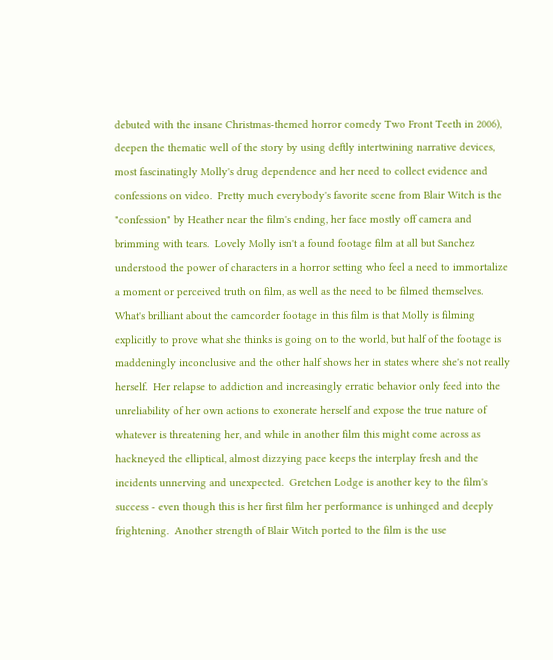debuted with the insane Christmas-themed horror comedy Two Front Teeth in 2006), deepen the thematic well of the story by using deftly intertwining narrative devices, most fascinatingly Molly's drug dependence and her need to collect evidence and confessions on video.  Pretty much everybody's favorite scene from Blair Witch is the "confession" by Heather near the film's ending, her face mostly off camera and brimming with tears.  Lovely Molly isn't a found footage film at all but Sanchez understood the power of characters in a horror setting who feel a need to immortalize a moment or perceived truth on film, as well as the need to be filmed themselves.  What's brilliant about the camcorder footage in this film is that Molly is filming explicitly to prove what she thinks is going on to the world, but half of the footage is maddeningly inconclusive and the other half shows her in states where she's not really herself.  Her relapse to addiction and increasingly erratic behavior only feed into the unreliability of her own actions to exonerate herself and expose the true nature of whatever is threatening her, and while in another film this might come across as hackneyed the elliptical, almost dizzying pace keeps the interplay fresh and the incidents unnerving and unexpected.  Gretchen Lodge is another key to the film's success - even though this is her first film her performance is unhinged and deeply frightening.  Another strength of Blair Witch ported to the film is the use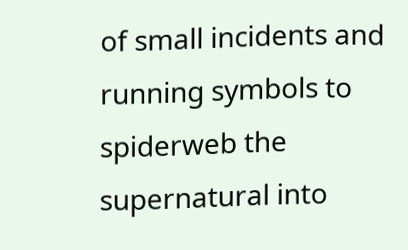of small incidents and running symbols to spiderweb the supernatural into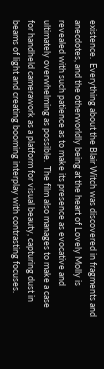existence.  Everything about the Blair Witch was discovered in fragments and anecdotes, and the otherworldly being at the heart of Lovely Molly is revealed with such patience as to make its presence as evocative and ultimately overwhelming as possible.  The film also manages to make a case for handheld camerawork as a platform for visual beauty, capturing dust in beams of light and creating booming interplay with contrasting focuses.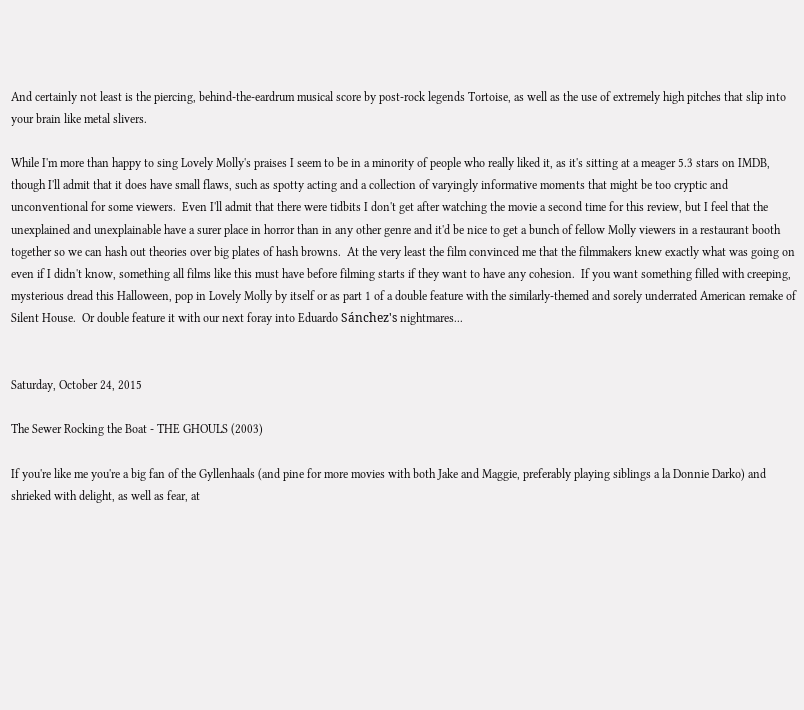And certainly not least is the piercing, behind-the-eardrum musical score by post-rock legends Tortoise, as well as the use of extremely high pitches that slip into your brain like metal slivers.

While I'm more than happy to sing Lovely Molly's praises I seem to be in a minority of people who really liked it, as it's sitting at a meager 5.3 stars on IMDB, though I'll admit that it does have small flaws, such as spotty acting and a collection of varyingly informative moments that might be too cryptic and unconventional for some viewers.  Even I'll admit that there were tidbits I don't get after watching the movie a second time for this review, but I feel that the unexplained and unexplainable have a surer place in horror than in any other genre and it'd be nice to get a bunch of fellow Molly viewers in a restaurant booth together so we can hash out theories over big plates of hash browns.  At the very least the film convinced me that the filmmakers knew exactly what was going on even if I didn't know, something all films like this must have before filming starts if they want to have any cohesion.  If you want something filled with creeping, mysterious dread this Halloween, pop in Lovely Molly by itself or as part 1 of a double feature with the similarly-themed and sorely underrated American remake of Silent House.  Or double feature it with our next foray into Eduardo Sánchez's nightmares...


Saturday, October 24, 2015

The Sewer Rocking the Boat - THE GHOULS (2003)

If you're like me you're a big fan of the Gyllenhaals (and pine for more movies with both Jake and Maggie, preferably playing siblings a la Donnie Darko) and shrieked with delight, as well as fear, at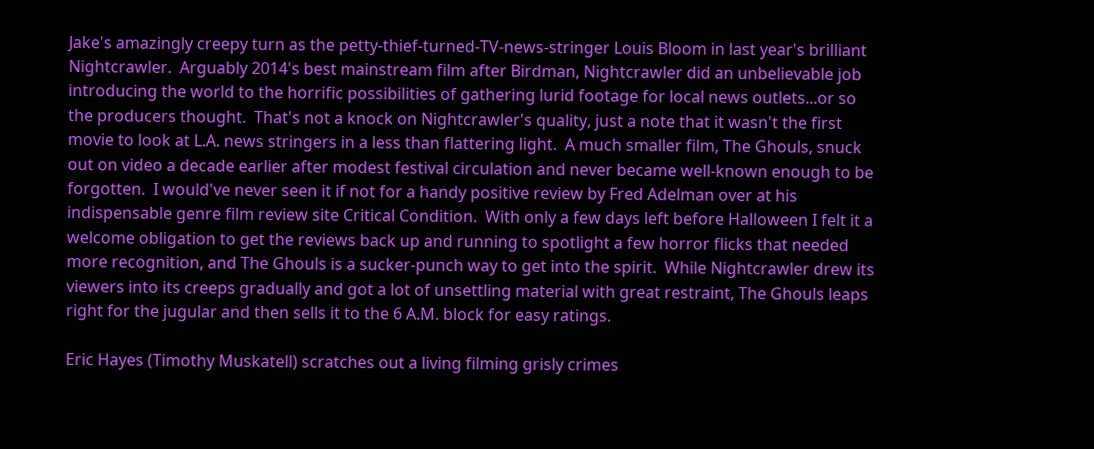Jake's amazingly creepy turn as the petty-thief-turned-TV-news-stringer Louis Bloom in last year's brilliant Nightcrawler.  Arguably 2014's best mainstream film after Birdman, Nightcrawler did an unbelievable job introducing the world to the horrific possibilities of gathering lurid footage for local news outlets...or so the producers thought.  That's not a knock on Nightcrawler's quality, just a note that it wasn't the first movie to look at L.A. news stringers in a less than flattering light.  A much smaller film, The Ghouls, snuck out on video a decade earlier after modest festival circulation and never became well-known enough to be forgotten.  I would've never seen it if not for a handy positive review by Fred Adelman over at his indispensable genre film review site Critical Condition.  With only a few days left before Halloween I felt it a welcome obligation to get the reviews back up and running to spotlight a few horror flicks that needed more recognition, and The Ghouls is a sucker-punch way to get into the spirit.  While Nightcrawler drew its viewers into its creeps gradually and got a lot of unsettling material with great restraint, The Ghouls leaps right for the jugular and then sells it to the 6 A.M. block for easy ratings.

Eric Hayes (Timothy Muskatell) scratches out a living filming grisly crimes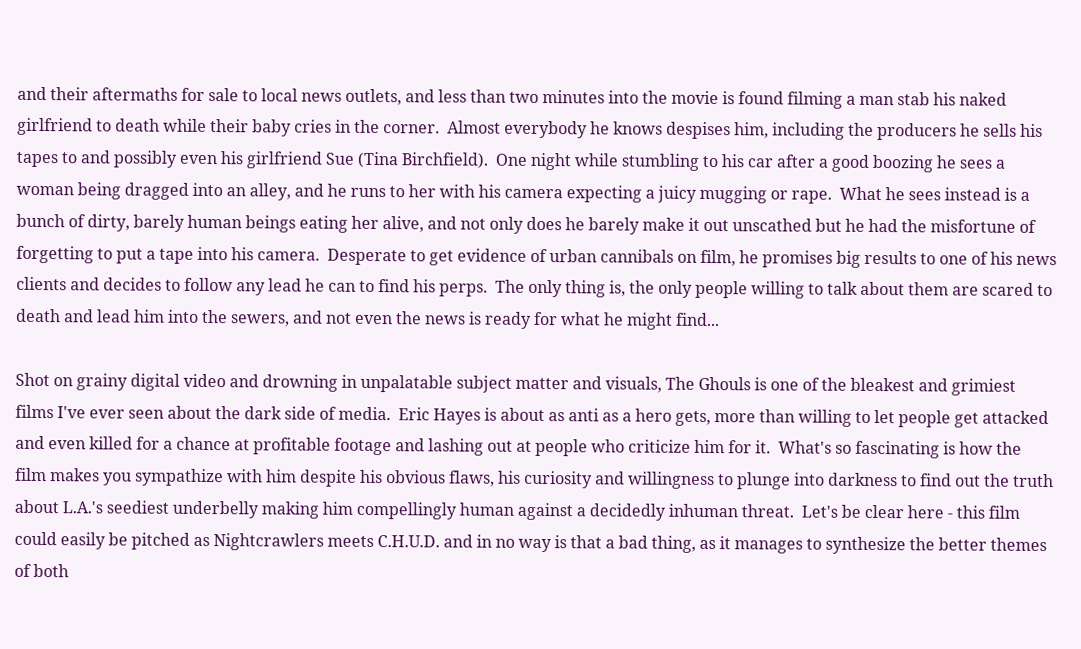and their aftermaths for sale to local news outlets, and less than two minutes into the movie is found filming a man stab his naked girlfriend to death while their baby cries in the corner.  Almost everybody he knows despises him, including the producers he sells his tapes to and possibly even his girlfriend Sue (Tina Birchfield).  One night while stumbling to his car after a good boozing he sees a woman being dragged into an alley, and he runs to her with his camera expecting a juicy mugging or rape.  What he sees instead is a bunch of dirty, barely human beings eating her alive, and not only does he barely make it out unscathed but he had the misfortune of forgetting to put a tape into his camera.  Desperate to get evidence of urban cannibals on film, he promises big results to one of his news clients and decides to follow any lead he can to find his perps.  The only thing is, the only people willing to talk about them are scared to death and lead him into the sewers, and not even the news is ready for what he might find...

Shot on grainy digital video and drowning in unpalatable subject matter and visuals, The Ghouls is one of the bleakest and grimiest films I've ever seen about the dark side of media.  Eric Hayes is about as anti as a hero gets, more than willing to let people get attacked and even killed for a chance at profitable footage and lashing out at people who criticize him for it.  What's so fascinating is how the film makes you sympathize with him despite his obvious flaws, his curiosity and willingness to plunge into darkness to find out the truth about L.A.'s seediest underbelly making him compellingly human against a decidedly inhuman threat.  Let's be clear here - this film could easily be pitched as Nightcrawlers meets C.H.U.D. and in no way is that a bad thing, as it manages to synthesize the better themes of both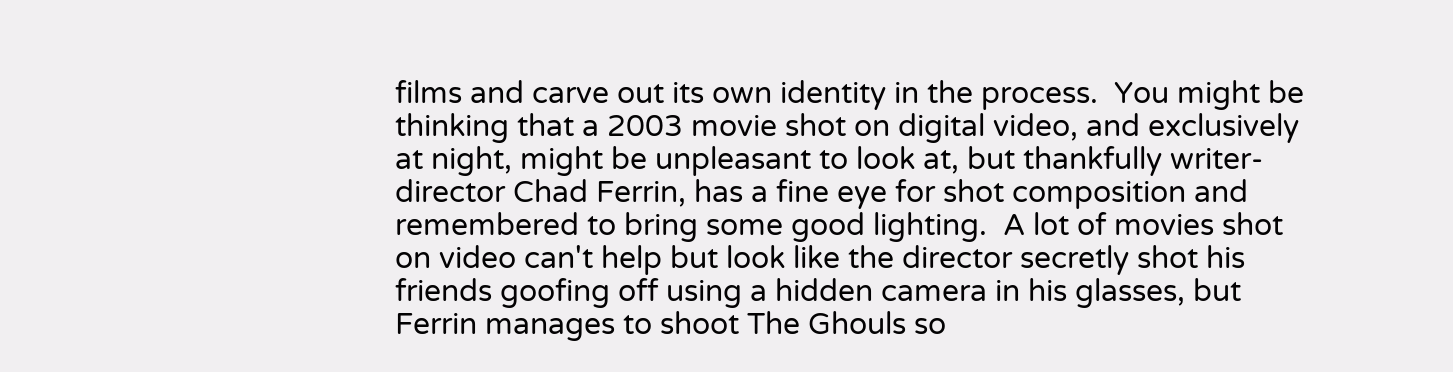films and carve out its own identity in the process.  You might be thinking that a 2003 movie shot on digital video, and exclusively at night, might be unpleasant to look at, but thankfully writer-director Chad Ferrin, has a fine eye for shot composition and remembered to bring some good lighting.  A lot of movies shot on video can't help but look like the director secretly shot his friends goofing off using a hidden camera in his glasses, but Ferrin manages to shoot The Ghouls so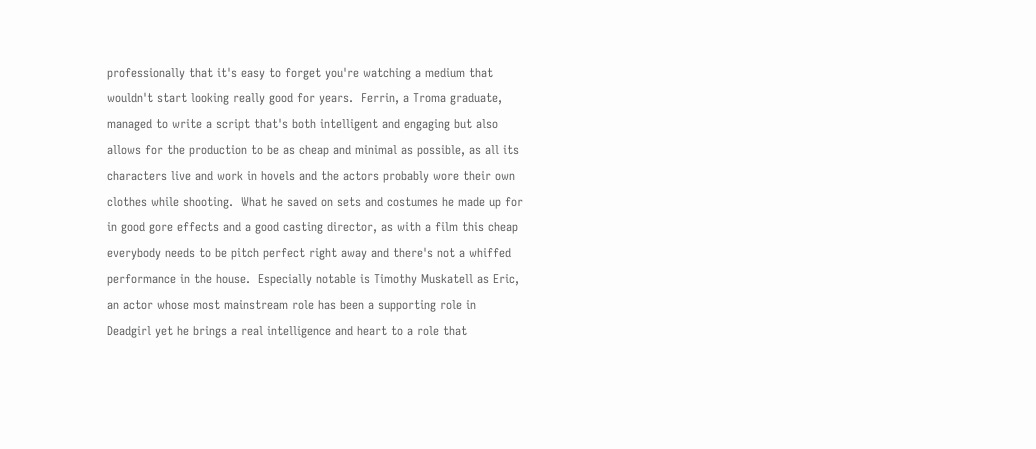professionally that it's easy to forget you're watching a medium that wouldn't start looking really good for years.  Ferrin, a Troma graduate, managed to write a script that's both intelligent and engaging but also allows for the production to be as cheap and minimal as possible, as all its characters live and work in hovels and the actors probably wore their own clothes while shooting.  What he saved on sets and costumes he made up for in good gore effects and a good casting director, as with a film this cheap everybody needs to be pitch perfect right away and there's not a whiffed performance in the house.  Especially notable is Timothy Muskatell as Eric, an actor whose most mainstream role has been a supporting role in  Deadgirl yet he brings a real intelligence and heart to a role that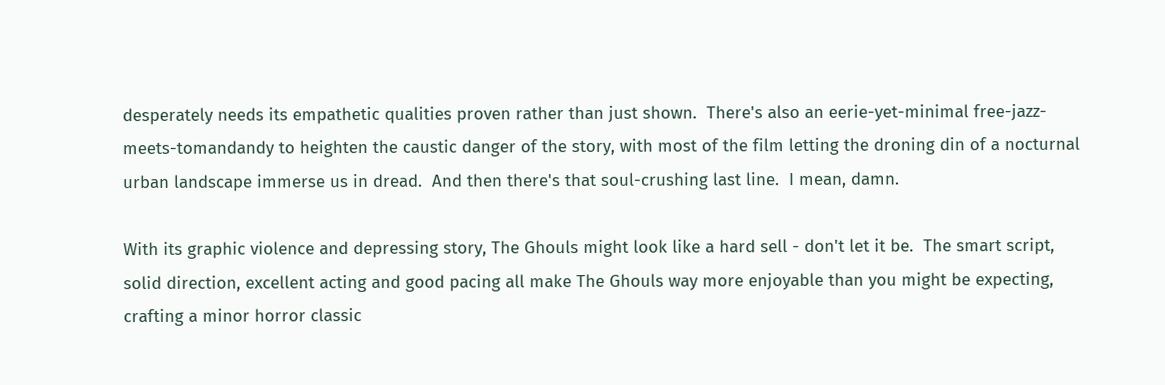desperately needs its empathetic qualities proven rather than just shown.  There's also an eerie-yet-minimal free-jazz-meets-tomandandy to heighten the caustic danger of the story, with most of the film letting the droning din of a nocturnal urban landscape immerse us in dread.  And then there's that soul-crushing last line.  I mean, damn.

With its graphic violence and depressing story, The Ghouls might look like a hard sell - don't let it be.  The smart script, solid direction, excellent acting and good pacing all make The Ghouls way more enjoyable than you might be expecting, crafting a minor horror classic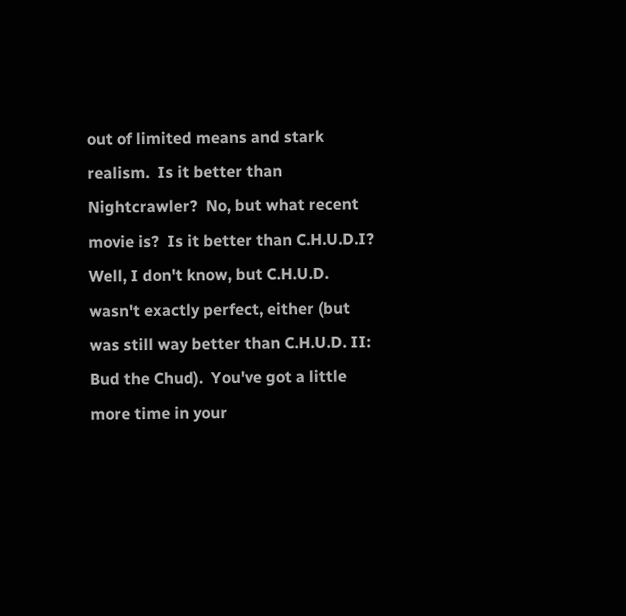out of limited means and stark realism.  Is it better than Nightcrawler?  No, but what recent movie is?  Is it better than C.H.U.D.I?  Well, I don't know, but C.H.U.D. wasn't exactly perfect, either (but was still way better than C.H.U.D. II: Bud the Chud).  You've got a little more time in your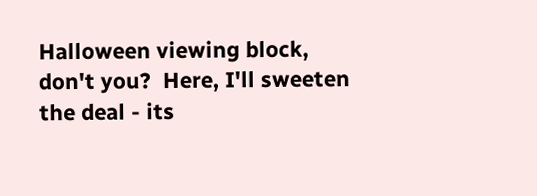Halloween viewing block, don't you?  Here, I'll sweeten the deal - its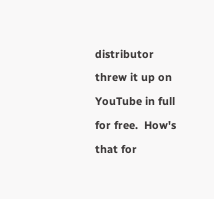distributor threw it up on YouTube in full for free.  How's that for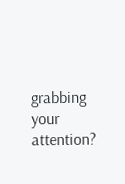grabbing your attention?